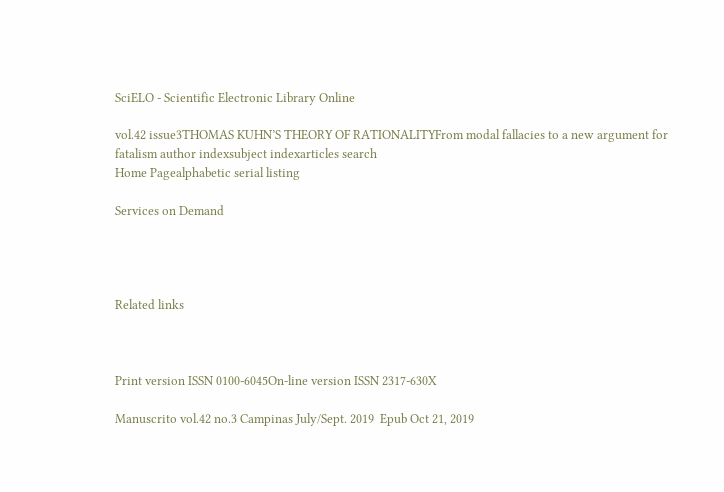SciELO - Scientific Electronic Library Online

vol.42 issue3THOMAS KUHN’S THEORY OF RATIONALITYFrom modal fallacies to a new argument for fatalism author indexsubject indexarticles search
Home Pagealphabetic serial listing

Services on Demand




Related links



Print version ISSN 0100-6045On-line version ISSN 2317-630X

Manuscrito vol.42 no.3 Campinas July/Sept. 2019  Epub Oct 21, 2019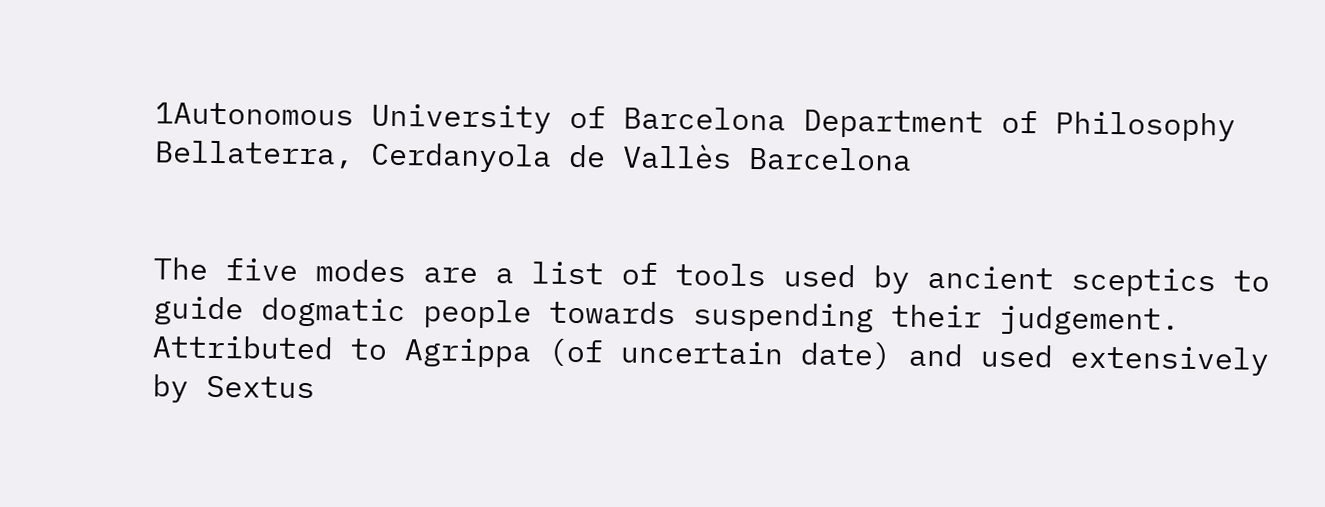1Autonomous University of Barcelona Department of Philosophy Bellaterra, Cerdanyola de Vallès Barcelona


The five modes are a list of tools used by ancient sceptics to guide dogmatic people towards suspending their judgement. Attributed to Agrippa (of uncertain date) and used extensively by Sextus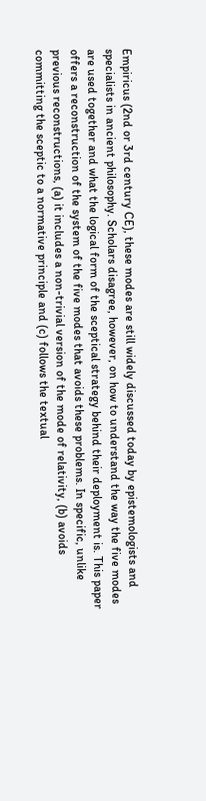Empiricus (2nd or 3rd century CE), these modes are still widely discussed today by epistemologists and specialists in ancient philosophy. Scholars disagree, however, on how to understand the way the five modes are used together and what the logical form of the sceptical strategy behind their deployment is. This paper offers a reconstruction of the system of the five modes that avoids these problems. In specific, unlike previous reconstructions, (a) it includes a non-trivial version of the mode of relativity, (b) avoids committing the sceptic to a normative principle and (c) follows the textual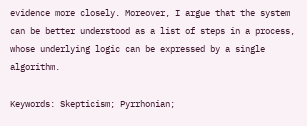evidence more closely. Moreover, I argue that the system can be better understood as a list of steps in a process, whose underlying logic can be expressed by a single algorithm.

Keywords: Skepticism; Pyrrhonian;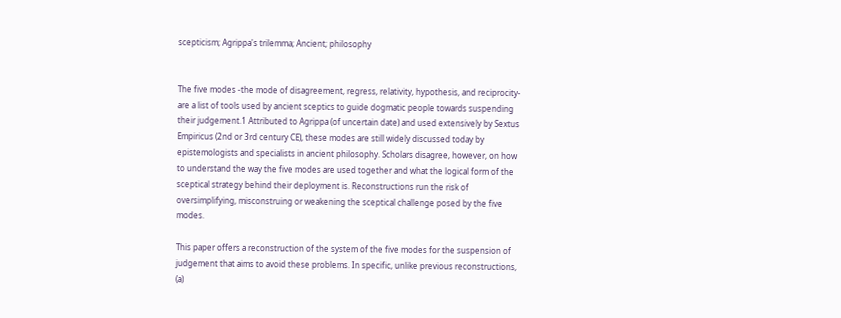scepticism; Agrippa's trilemma; Ancient; philosophy


The five modes -the mode of disagreement, regress, relativity, hypothesis, and reciprocity- are a list of tools used by ancient sceptics to guide dogmatic people towards suspending their judgement.1 Attributed to Agrippa (of uncertain date) and used extensively by Sextus Empiricus (2nd or 3rd century CE), these modes are still widely discussed today by epistemologists and specialists in ancient philosophy. Scholars disagree, however, on how to understand the way the five modes are used together and what the logical form of the sceptical strategy behind their deployment is. Reconstructions run the risk of oversimplifying, misconstruing or weakening the sceptical challenge posed by the five modes.

This paper offers a reconstruction of the system of the five modes for the suspension of judgement that aims to avoid these problems. In specific, unlike previous reconstructions, (a)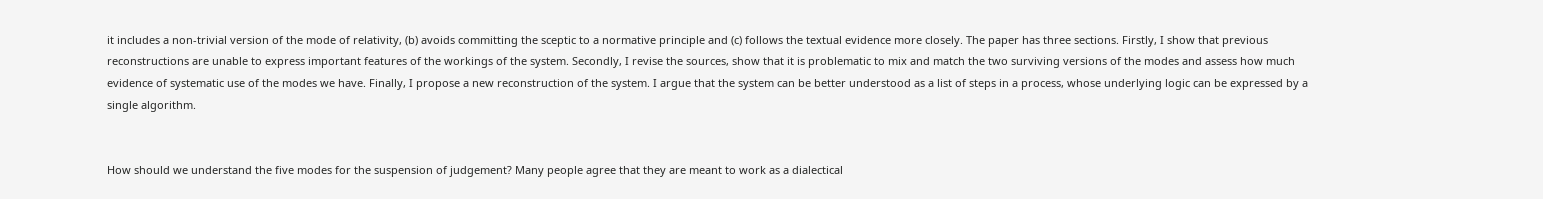it includes a non-trivial version of the mode of relativity, (b) avoids committing the sceptic to a normative principle and (c) follows the textual evidence more closely. The paper has three sections. Firstly, I show that previous reconstructions are unable to express important features of the workings of the system. Secondly, I revise the sources, show that it is problematic to mix and match the two surviving versions of the modes and assess how much evidence of systematic use of the modes we have. Finally, I propose a new reconstruction of the system. I argue that the system can be better understood as a list of steps in a process, whose underlying logic can be expressed by a single algorithm.


How should we understand the five modes for the suspension of judgement? Many people agree that they are meant to work as a dialectical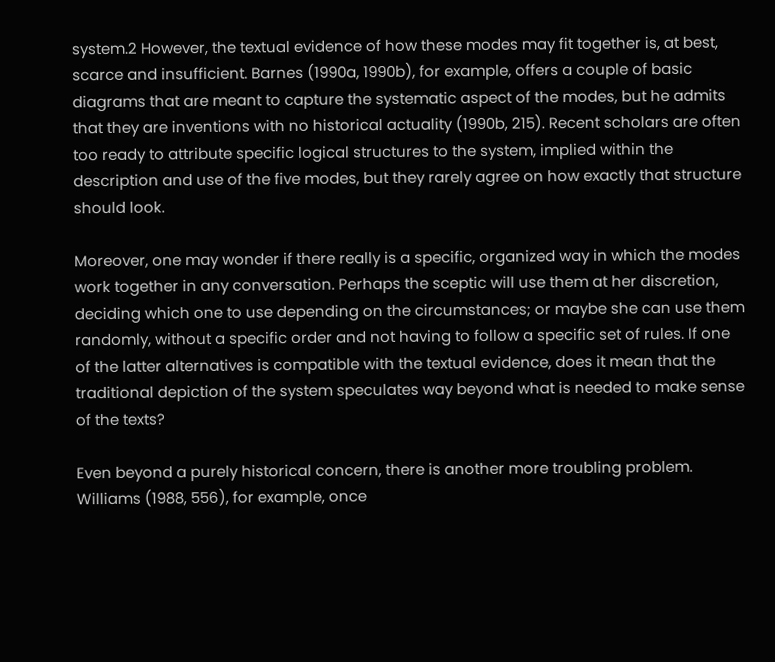system.2 However, the textual evidence of how these modes may fit together is, at best, scarce and insufficient. Barnes (1990a, 1990b), for example, offers a couple of basic diagrams that are meant to capture the systematic aspect of the modes, but he admits that they are inventions with no historical actuality (1990b, 215). Recent scholars are often too ready to attribute specific logical structures to the system, implied within the description and use of the five modes, but they rarely agree on how exactly that structure should look.

Moreover, one may wonder if there really is a specific, organized way in which the modes work together in any conversation. Perhaps the sceptic will use them at her discretion, deciding which one to use depending on the circumstances; or maybe she can use them randomly, without a specific order and not having to follow a specific set of rules. If one of the latter alternatives is compatible with the textual evidence, does it mean that the traditional depiction of the system speculates way beyond what is needed to make sense of the texts?

Even beyond a purely historical concern, there is another more troubling problem. Williams (1988, 556), for example, once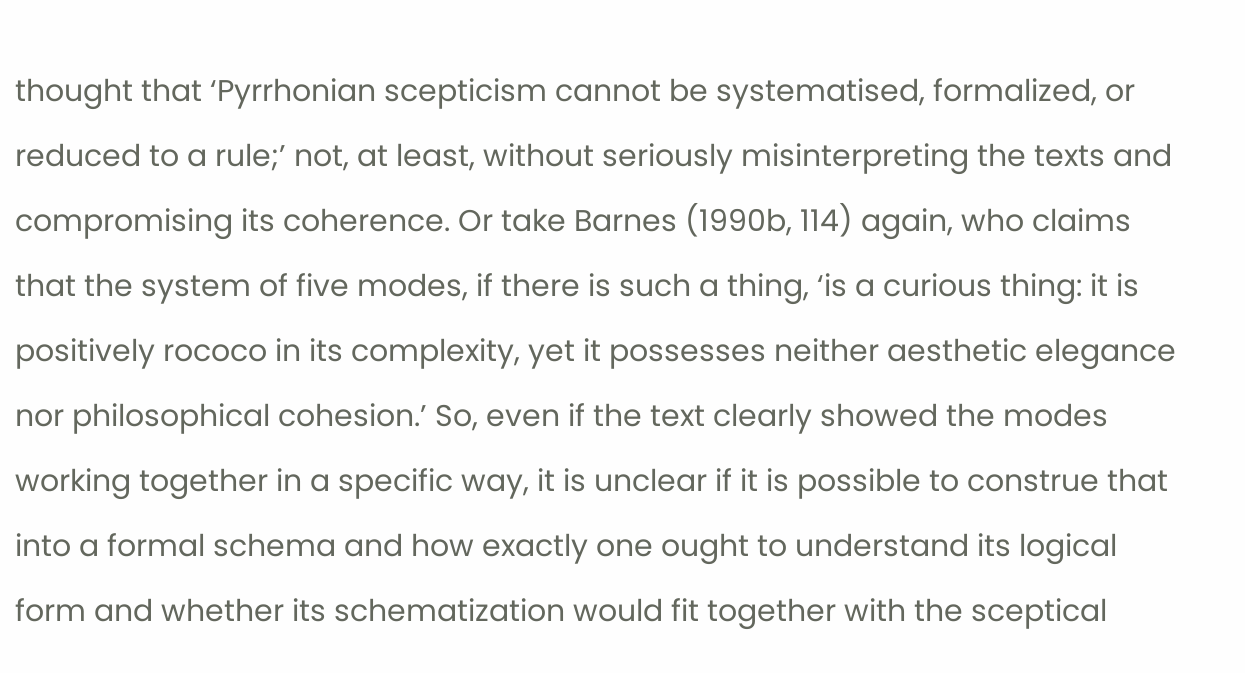thought that ‘Pyrrhonian scepticism cannot be systematised, formalized, or reduced to a rule;’ not, at least, without seriously misinterpreting the texts and compromising its coherence. Or take Barnes (1990b, 114) again, who claims that the system of five modes, if there is such a thing, ‘is a curious thing: it is positively rococo in its complexity, yet it possesses neither aesthetic elegance nor philosophical cohesion.’ So, even if the text clearly showed the modes working together in a specific way, it is unclear if it is possible to construe that into a formal schema and how exactly one ought to understand its logical form and whether its schematization would fit together with the sceptical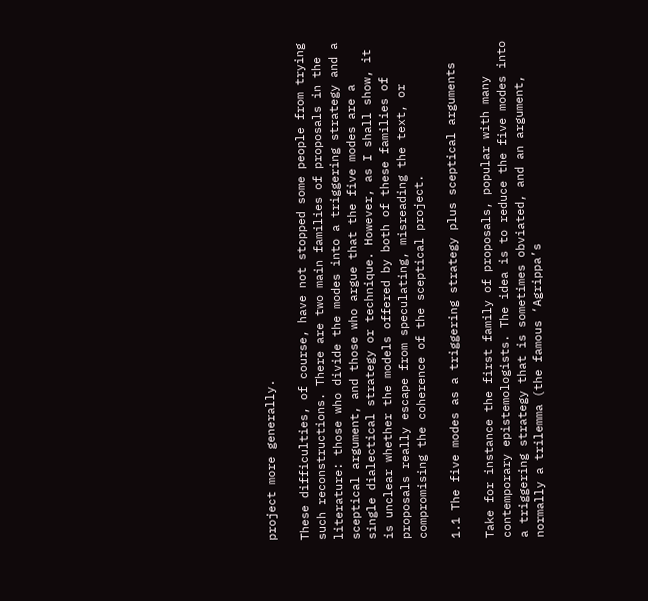project more generally.

These difficulties, of course, have not stopped some people from trying such reconstructions. There are two main families of proposals in the literature: those who divide the modes into a triggering strategy and a sceptical argument, and those who argue that the five modes are a single dialectical strategy or technique. However, as I shall show, it is unclear whether the models offered by both of these families of proposals really escape from speculating, misreading the text, or compromising the coherence of the sceptical project.

1.1 The five modes as a triggering strategy plus sceptical arguments

Take for instance the first family of proposals, popular with many contemporary epistemologists. The idea is to reduce the five modes into a triggering strategy that is sometimes obviated, and an argument, normally a trilemma (the famous ‘Agrippa’s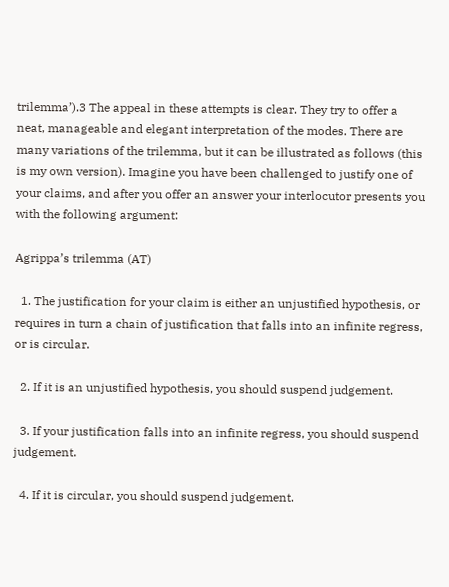trilemma’).3 The appeal in these attempts is clear. They try to offer a neat, manageable and elegant interpretation of the modes. There are many variations of the trilemma, but it can be illustrated as follows (this is my own version). Imagine you have been challenged to justify one of your claims, and after you offer an answer your interlocutor presents you with the following argument:

Agrippa’s trilemma (AT)

  1. The justification for your claim is either an unjustified hypothesis, or requires in turn a chain of justification that falls into an infinite regress, or is circular.

  2. If it is an unjustified hypothesis, you should suspend judgement.

  3. If your justification falls into an infinite regress, you should suspend judgement.

  4. If it is circular, you should suspend judgement.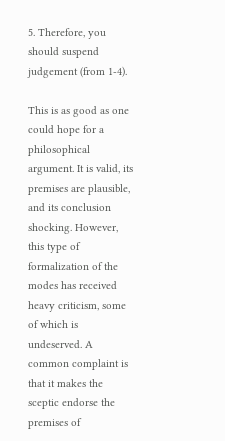5. Therefore, you should suspend judgement (from 1-4).

This is as good as one could hope for a philosophical argument. It is valid, its premises are plausible, and its conclusion shocking. However, this type of formalization of the modes has received heavy criticism, some of which is undeserved. A common complaint is that it makes the sceptic endorse the premises of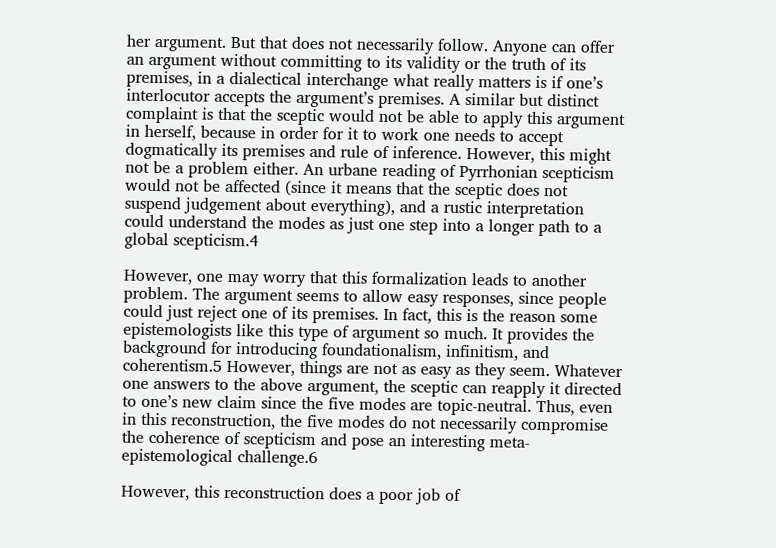her argument. But that does not necessarily follow. Anyone can offer an argument without committing to its validity or the truth of its premises, in a dialectical interchange what really matters is if one’s interlocutor accepts the argument’s premises. A similar but distinct complaint is that the sceptic would not be able to apply this argument in herself, because in order for it to work one needs to accept dogmatically its premises and rule of inference. However, this might not be a problem either. An urbane reading of Pyrrhonian scepticism would not be affected (since it means that the sceptic does not suspend judgement about everything), and a rustic interpretation could understand the modes as just one step into a longer path to a global scepticism.4

However, one may worry that this formalization leads to another problem. The argument seems to allow easy responses, since people could just reject one of its premises. In fact, this is the reason some epistemologists like this type of argument so much. It provides the background for introducing foundationalism, infinitism, and coherentism.5 However, things are not as easy as they seem. Whatever one answers to the above argument, the sceptic can reapply it directed to one’s new claim since the five modes are topic-neutral. Thus, even in this reconstruction, the five modes do not necessarily compromise the coherence of scepticism and pose an interesting meta-epistemological challenge.6

However, this reconstruction does a poor job of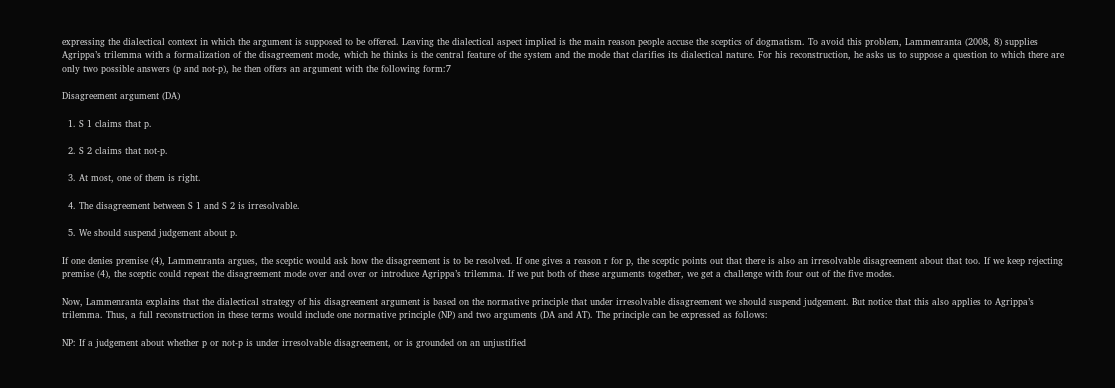expressing the dialectical context in which the argument is supposed to be offered. Leaving the dialectical aspect implied is the main reason people accuse the sceptics of dogmatism. To avoid this problem, Lammenranta (2008, 8) supplies Agrippa’s trilemma with a formalization of the disagreement mode, which he thinks is the central feature of the system and the mode that clarifies its dialectical nature. For his reconstruction, he asks us to suppose a question to which there are only two possible answers (p and not-p), he then offers an argument with the following form:7

Disagreement argument (DA)

  1. S 1 claims that p.

  2. S 2 claims that not-p.

  3. At most, one of them is right.

  4. The disagreement between S 1 and S 2 is irresolvable.

  5. We should suspend judgement about p.

If one denies premise (4), Lammenranta argues, the sceptic would ask how the disagreement is to be resolved. If one gives a reason r for p, the sceptic points out that there is also an irresolvable disagreement about that too. If we keep rejecting premise (4), the sceptic could repeat the disagreement mode over and over or introduce Agrippa’s trilemma. If we put both of these arguments together, we get a challenge with four out of the five modes.

Now, Lammenranta explains that the dialectical strategy of his disagreement argument is based on the normative principle that under irresolvable disagreement we should suspend judgement. But notice that this also applies to Agrippa’s trilemma. Thus, a full reconstruction in these terms would include one normative principle (NP) and two arguments (DA and AT). The principle can be expressed as follows:

NP: If a judgement about whether p or not-p is under irresolvable disagreement, or is grounded on an unjustified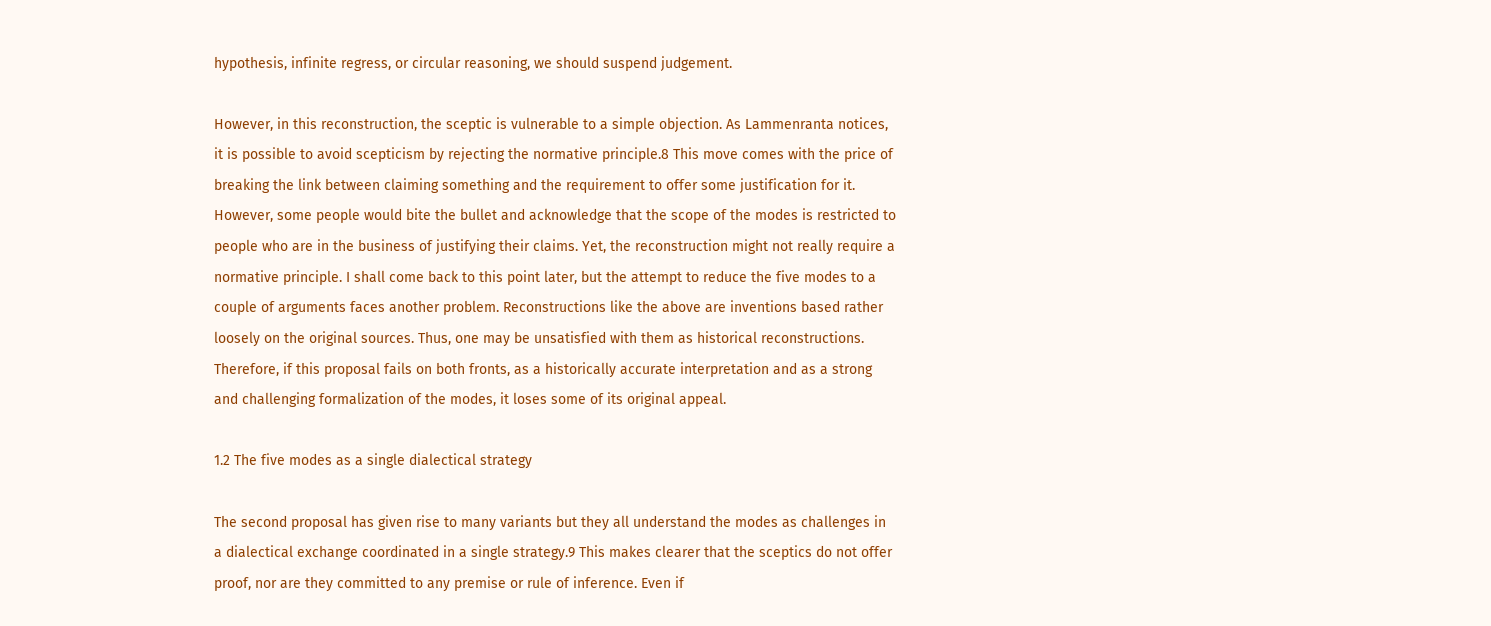hypothesis, infinite regress, or circular reasoning, we should suspend judgement.

However, in this reconstruction, the sceptic is vulnerable to a simple objection. As Lammenranta notices, it is possible to avoid scepticism by rejecting the normative principle.8 This move comes with the price of breaking the link between claiming something and the requirement to offer some justification for it. However, some people would bite the bullet and acknowledge that the scope of the modes is restricted to people who are in the business of justifying their claims. Yet, the reconstruction might not really require a normative principle. I shall come back to this point later, but the attempt to reduce the five modes to a couple of arguments faces another problem. Reconstructions like the above are inventions based rather loosely on the original sources. Thus, one may be unsatisfied with them as historical reconstructions. Therefore, if this proposal fails on both fronts, as a historically accurate interpretation and as a strong and challenging formalization of the modes, it loses some of its original appeal.

1.2 The five modes as a single dialectical strategy

The second proposal has given rise to many variants but they all understand the modes as challenges in a dialectical exchange coordinated in a single strategy.9 This makes clearer that the sceptics do not offer proof, nor are they committed to any premise or rule of inference. Even if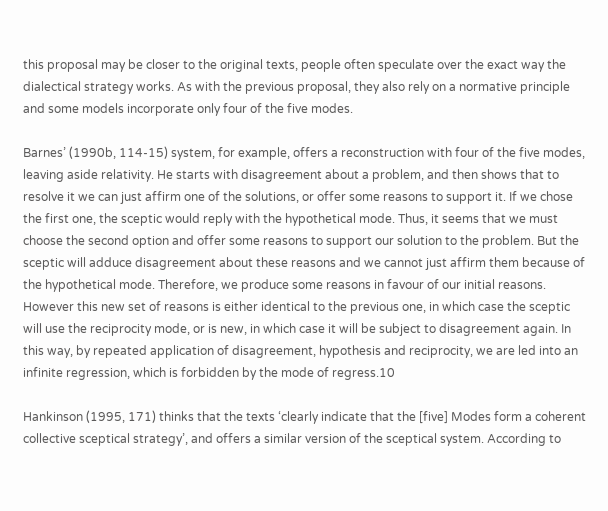this proposal may be closer to the original texts, people often speculate over the exact way the dialectical strategy works. As with the previous proposal, they also rely on a normative principle and some models incorporate only four of the five modes.

Barnes’ (1990b, 114-15) system, for example, offers a reconstruction with four of the five modes, leaving aside relativity. He starts with disagreement about a problem, and then shows that to resolve it we can just affirm one of the solutions, or offer some reasons to support it. If we chose the first one, the sceptic would reply with the hypothetical mode. Thus, it seems that we must choose the second option and offer some reasons to support our solution to the problem. But the sceptic will adduce disagreement about these reasons and we cannot just affirm them because of the hypothetical mode. Therefore, we produce some reasons in favour of our initial reasons. However this new set of reasons is either identical to the previous one, in which case the sceptic will use the reciprocity mode, or is new, in which case it will be subject to disagreement again. In this way, by repeated application of disagreement, hypothesis and reciprocity, we are led into an infinite regression, which is forbidden by the mode of regress.10

Hankinson (1995, 171) thinks that the texts ‘clearly indicate that the [five] Modes form a coherent collective sceptical strategy’, and offers a similar version of the sceptical system. According to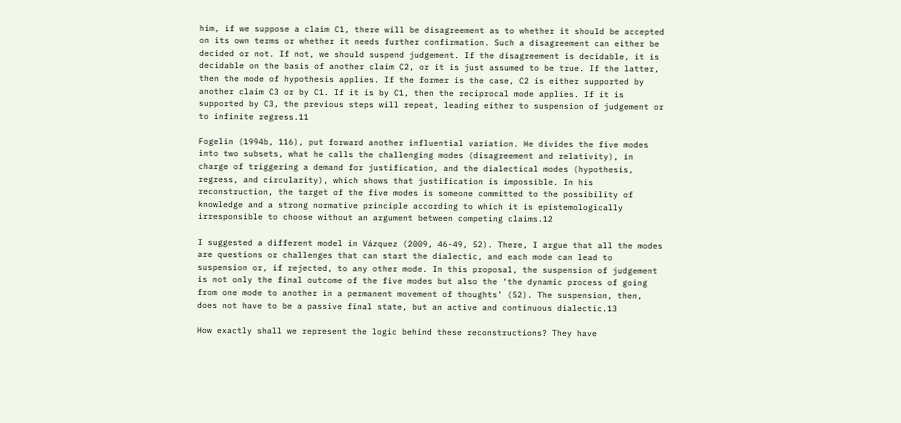him, if we suppose a claim C1, there will be disagreement as to whether it should be accepted on its own terms or whether it needs further confirmation. Such a disagreement can either be decided or not. If not, we should suspend judgement. If the disagreement is decidable, it is decidable on the basis of another claim C2, or it is just assumed to be true. If the latter, then the mode of hypothesis applies. If the former is the case, C2 is either supported by another claim C3 or by C1. If it is by C1, then the reciprocal mode applies. If it is supported by C3, the previous steps will repeat, leading either to suspension of judgement or to infinite regress.11

Fogelin (1994b, 116), put forward another influential variation. He divides the five modes into two subsets, what he calls the challenging modes (disagreement and relativity), in charge of triggering a demand for justification, and the dialectical modes (hypothesis, regress, and circularity), which shows that justification is impossible. In his reconstruction, the target of the five modes is someone committed to the possibility of knowledge and a strong normative principle according to which it is epistemologically irresponsible to choose without an argument between competing claims.12

I suggested a different model in Vázquez (2009, 46-49, 52). There, I argue that all the modes are questions or challenges that can start the dialectic, and each mode can lead to suspension or, if rejected, to any other mode. In this proposal, the suspension of judgement is not only the final outcome of the five modes but also the ‘the dynamic process of going from one mode to another in a permanent movement of thoughts’ (52). The suspension, then, does not have to be a passive final state, but an active and continuous dialectic.13

How exactly shall we represent the logic behind these reconstructions? They have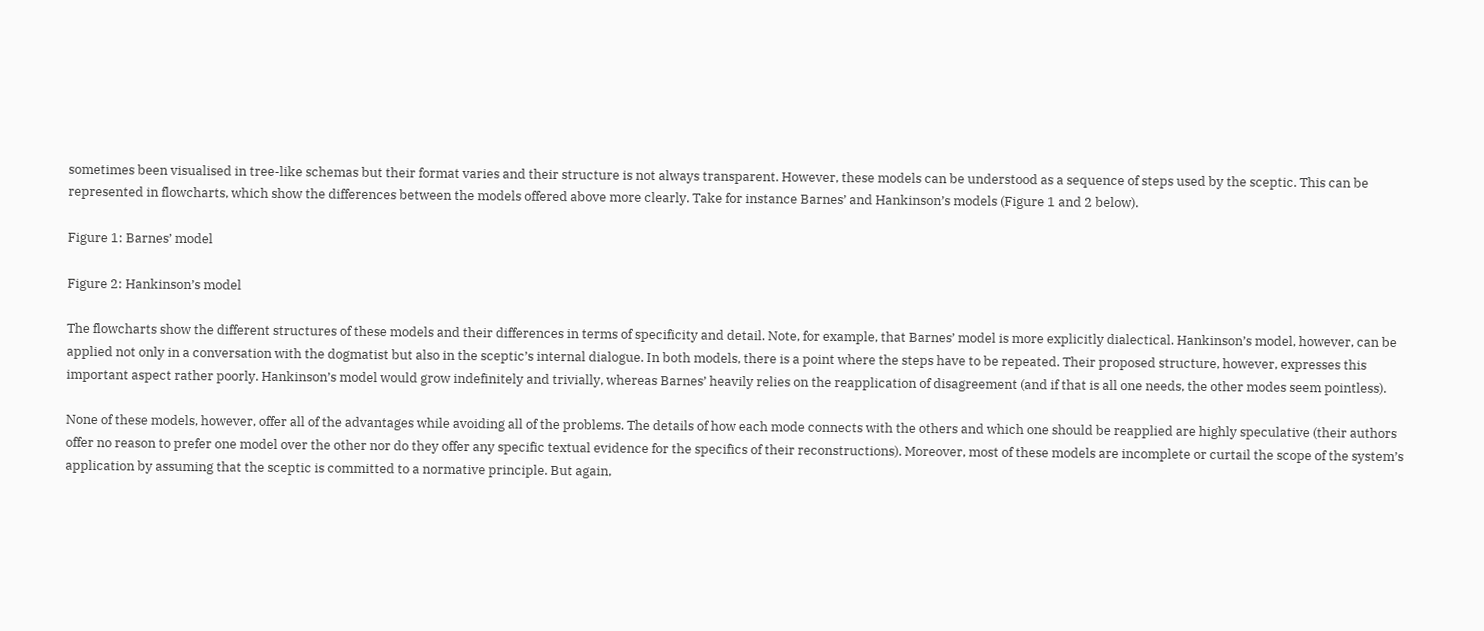sometimes been visualised in tree-like schemas but their format varies and their structure is not always transparent. However, these models can be understood as a sequence of steps used by the sceptic. This can be represented in flowcharts, which show the differences between the models offered above more clearly. Take for instance Barnes’ and Hankinson’s models (Figure 1 and 2 below).

Figure 1: Barnes’ model

Figure 2: Hankinson’s model

The flowcharts show the different structures of these models and their differences in terms of specificity and detail. Note, for example, that Barnes’ model is more explicitly dialectical. Hankinson’s model, however, can be applied not only in a conversation with the dogmatist but also in the sceptic’s internal dialogue. In both models, there is a point where the steps have to be repeated. Their proposed structure, however, expresses this important aspect rather poorly. Hankinson’s model would grow indefinitely and trivially, whereas Barnes’ heavily relies on the reapplication of disagreement (and if that is all one needs, the other modes seem pointless).

None of these models, however, offer all of the advantages while avoiding all of the problems. The details of how each mode connects with the others and which one should be reapplied are highly speculative (their authors offer no reason to prefer one model over the other nor do they offer any specific textual evidence for the specifics of their reconstructions). Moreover, most of these models are incomplete or curtail the scope of the system’s application by assuming that the sceptic is committed to a normative principle. But again,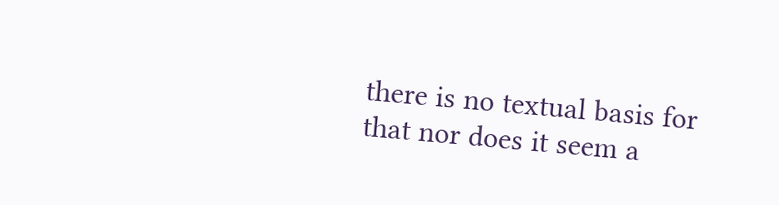there is no textual basis for that nor does it seem a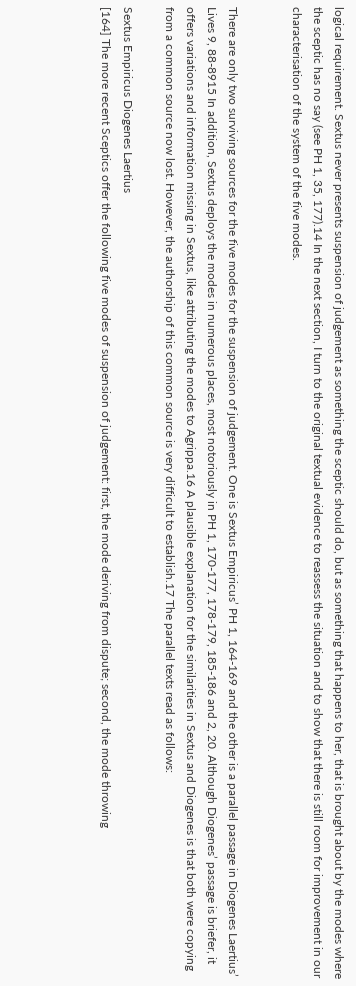logical requirement. Sextus never presents suspension of judgement as something the sceptic should do, but as something that happens to her, that is brought about by the modes where the sceptic has no say (see PH 1, 35, 177).14 In the next section, I turn to the original textual evidence to reassess the situation and to show that there is still room for improvement in our characterisation of the system of the five modes.


There are only two surviving sources for the five modes for the suspension of judgement. One is Sextus Empiricus’ PH 1, 164-169 and the other is a parallel passage in Diogenes Laertius’ Lives 9, 88-8915 In addition, Sextus deploys the modes in numerous places, most notoriously in PH 1, 170-177, 178-179, 185-186 and 2, 20. Although Diogenes’ passage is briefer, it offers variations and information missing in Sextus, like attributing the modes to Agrippa.16 A plausible explanation for the similarities in Sextus and Diogenes is that both were copying from a common source now lost. However, the authorship of this common source is very difficult to establish.17 The parallel texts read as follows:

Sextus Empiricus Diogenes Laertius
[164] The more recent Sceptics offer the following five modes of suspension of judgement: first, the mode deriving from dispute; second, the mode throwing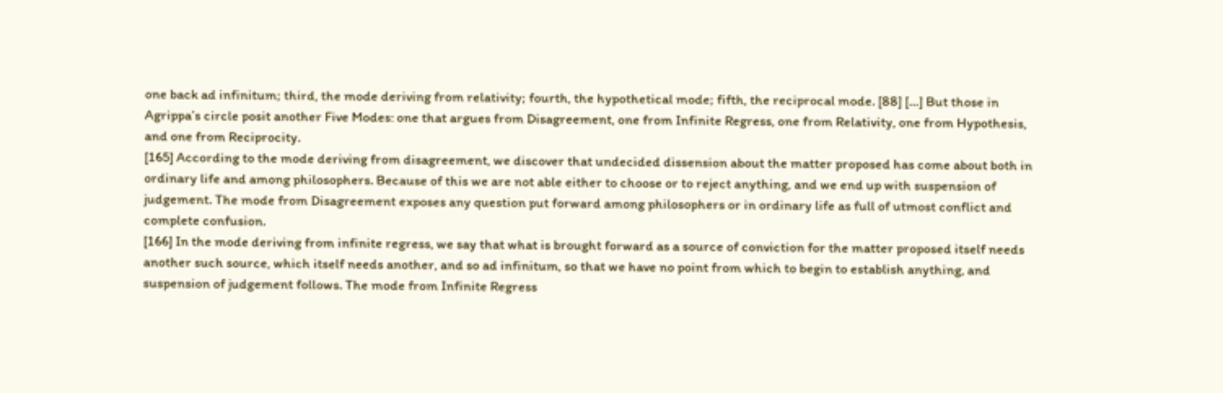one back ad infinitum; third, the mode deriving from relativity; fourth, the hypothetical mode; fifth, the reciprocal mode. [88] […] But those in Agrippa’s circle posit another Five Modes: one that argues from Disagreement, one from Infinite Regress, one from Relativity, one from Hypothesis, and one from Reciprocity.
[165] According to the mode deriving from disagreement, we discover that undecided dissension about the matter proposed has come about both in ordinary life and among philosophers. Because of this we are not able either to choose or to reject anything, and we end up with suspension of judgement. The mode from Disagreement exposes any question put forward among philosophers or in ordinary life as full of utmost conflict and complete confusion.
[166] In the mode deriving from infinite regress, we say that what is brought forward as a source of conviction for the matter proposed itself needs another such source, which itself needs another, and so ad infinitum, so that we have no point from which to begin to establish anything, and suspension of judgement follows. The mode from Infinite Regress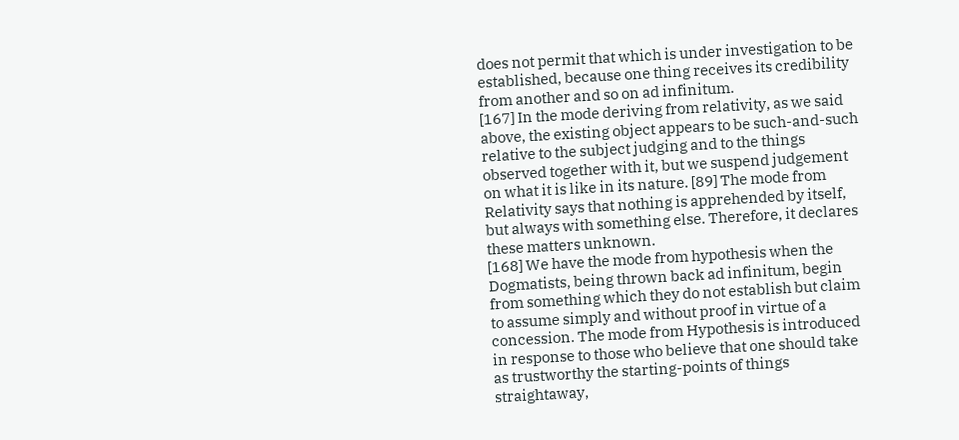does not permit that which is under investigation to be established, because one thing receives its credibility from another and so on ad infinitum.
[167] In the mode deriving from relativity, as we said above, the existing object appears to be such-and-such relative to the subject judging and to the things observed together with it, but we suspend judgement on what it is like in its nature. [89] The mode from Relativity says that nothing is apprehended by itself, but always with something else. Therefore, it declares these matters unknown.
[168] We have the mode from hypothesis when the Dogmatists, being thrown back ad infinitum, begin from something which they do not establish but claim to assume simply and without proof in virtue of a concession. The mode from Hypothesis is introduced in response to those who believe that one should take as trustworthy the starting-points of things straightaway,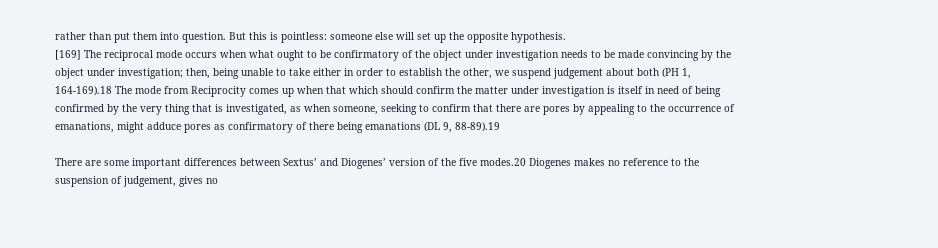rather than put them into question. But this is pointless: someone else will set up the opposite hypothesis.
[169] The reciprocal mode occurs when what ought to be confirmatory of the object under investigation needs to be made convincing by the object under investigation; then, being unable to take either in order to establish the other, we suspend judgement about both (PH 1, 164-169).18 The mode from Reciprocity comes up when that which should confirm the matter under investigation is itself in need of being confirmed by the very thing that is investigated, as when someone, seeking to confirm that there are pores by appealing to the occurrence of emanations, might adduce pores as confirmatory of there being emanations (DL 9, 88-89).19

There are some important differences between Sextus’ and Diogenes’ version of the five modes.20 Diogenes makes no reference to the suspension of judgement, gives no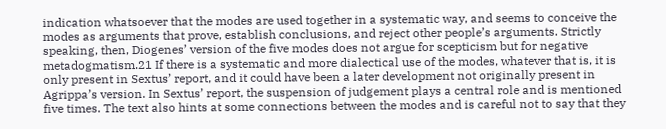indication whatsoever that the modes are used together in a systematic way, and seems to conceive the modes as arguments that prove, establish conclusions, and reject other people’s arguments. Strictly speaking, then, Diogenes’ version of the five modes does not argue for scepticism but for negative metadogmatism.21 If there is a systematic and more dialectical use of the modes, whatever that is, it is only present in Sextus’ report, and it could have been a later development not originally present in Agrippa’s version. In Sextus’ report, the suspension of judgement plays a central role and is mentioned five times. The text also hints at some connections between the modes and is careful not to say that they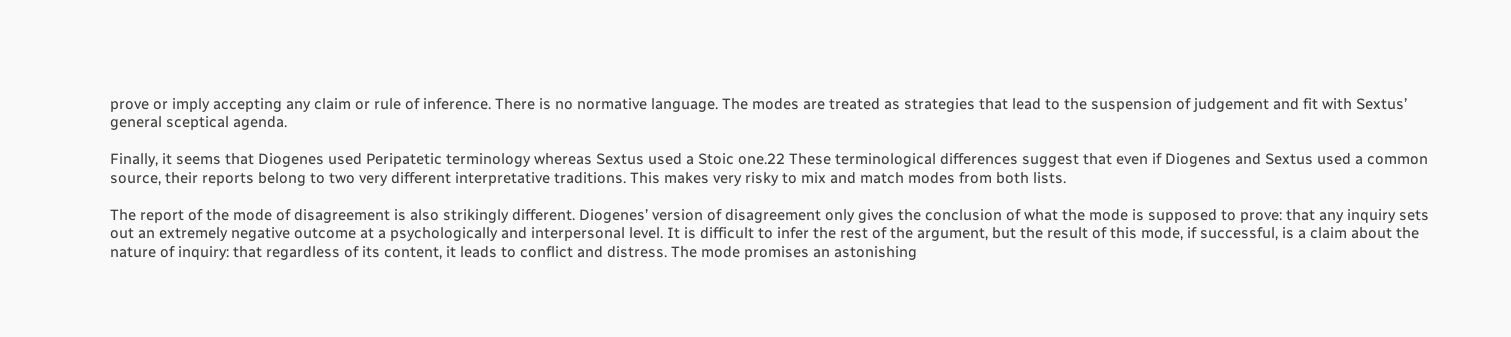prove or imply accepting any claim or rule of inference. There is no normative language. The modes are treated as strategies that lead to the suspension of judgement and fit with Sextus’ general sceptical agenda.

Finally, it seems that Diogenes used Peripatetic terminology whereas Sextus used a Stoic one.22 These terminological differences suggest that even if Diogenes and Sextus used a common source, their reports belong to two very different interpretative traditions. This makes very risky to mix and match modes from both lists.

The report of the mode of disagreement is also strikingly different. Diogenes’ version of disagreement only gives the conclusion of what the mode is supposed to prove: that any inquiry sets out an extremely negative outcome at a psychologically and interpersonal level. It is difficult to infer the rest of the argument, but the result of this mode, if successful, is a claim about the nature of inquiry: that regardless of its content, it leads to conflict and distress. The mode promises an astonishing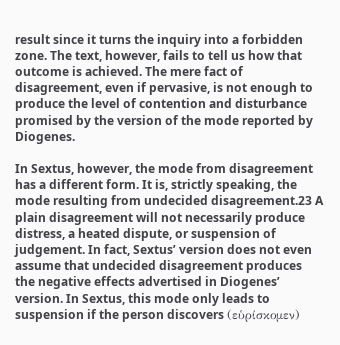result since it turns the inquiry into a forbidden zone. The text, however, fails to tell us how that outcome is achieved. The mere fact of disagreement, even if pervasive, is not enough to produce the level of contention and disturbance promised by the version of the mode reported by Diogenes.

In Sextus, however, the mode from disagreement has a different form. It is, strictly speaking, the mode resulting from undecided disagreement.23 A plain disagreement will not necessarily produce distress, a heated dispute, or suspension of judgement. In fact, Sextus’ version does not even assume that undecided disagreement produces the negative effects advertised in Diogenes’ version. In Sextus, this mode only leads to suspension if the person discovers (εὑρίσκομεν)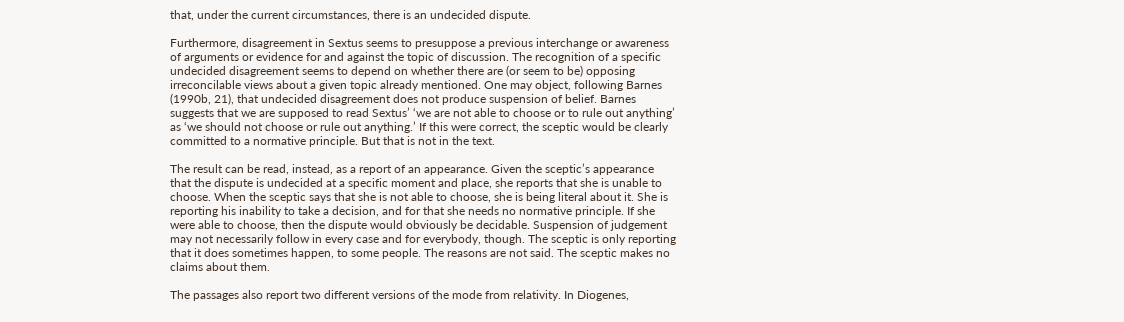that, under the current circumstances, there is an undecided dispute.

Furthermore, disagreement in Sextus seems to presuppose a previous interchange or awareness of arguments or evidence for and against the topic of discussion. The recognition of a specific undecided disagreement seems to depend on whether there are (or seem to be) opposing irreconcilable views about a given topic already mentioned. One may object, following Barnes (1990b, 21), that undecided disagreement does not produce suspension of belief. Barnes suggests that we are supposed to read Sextus’ ‘we are not able to choose or to rule out anything’ as ‘we should not choose or rule out anything.’ If this were correct, the sceptic would be clearly committed to a normative principle. But that is not in the text.

The result can be read, instead, as a report of an appearance. Given the sceptic’s appearance that the dispute is undecided at a specific moment and place, she reports that she is unable to choose. When the sceptic says that she is not able to choose, she is being literal about it. She is reporting his inability to take a decision, and for that she needs no normative principle. If she were able to choose, then the dispute would obviously be decidable. Suspension of judgement may not necessarily follow in every case and for everybody, though. The sceptic is only reporting that it does sometimes happen, to some people. The reasons are not said. The sceptic makes no claims about them.

The passages also report two different versions of the mode from relativity. In Diogenes,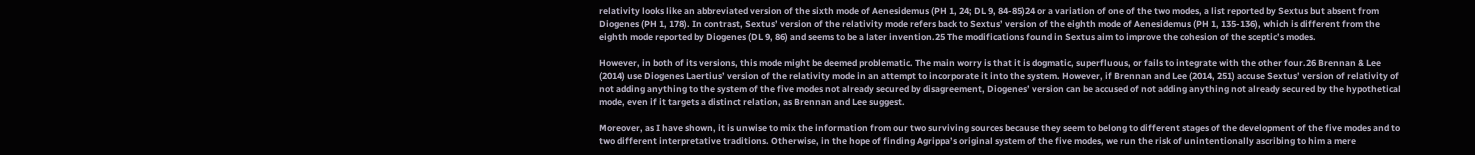relativity looks like an abbreviated version of the sixth mode of Aenesidemus (PH 1, 24; DL 9, 84-85)24 or a variation of one of the two modes, a list reported by Sextus but absent from Diogenes (PH 1, 178). In contrast, Sextus’ version of the relativity mode refers back to Sextus’ version of the eighth mode of Aenesidemus (PH 1, 135-136), which is different from the eighth mode reported by Diogenes (DL 9, 86) and seems to be a later invention.25 The modifications found in Sextus aim to improve the cohesion of the sceptic’s modes.

However, in both of its versions, this mode might be deemed problematic. The main worry is that it is dogmatic, superfluous, or fails to integrate with the other four.26 Brennan & Lee (2014) use Diogenes Laertius’ version of the relativity mode in an attempt to incorporate it into the system. However, if Brennan and Lee (2014, 251) accuse Sextus’ version of relativity of not adding anything to the system of the five modes not already secured by disagreement, Diogenes’ version can be accused of not adding anything not already secured by the hypothetical mode, even if it targets a distinct relation, as Brennan and Lee suggest.

Moreover, as I have shown, it is unwise to mix the information from our two surviving sources because they seem to belong to different stages of the development of the five modes and to two different interpretative traditions. Otherwise, in the hope of finding Agrippa’s original system of the five modes, we run the risk of unintentionally ascribing to him a mere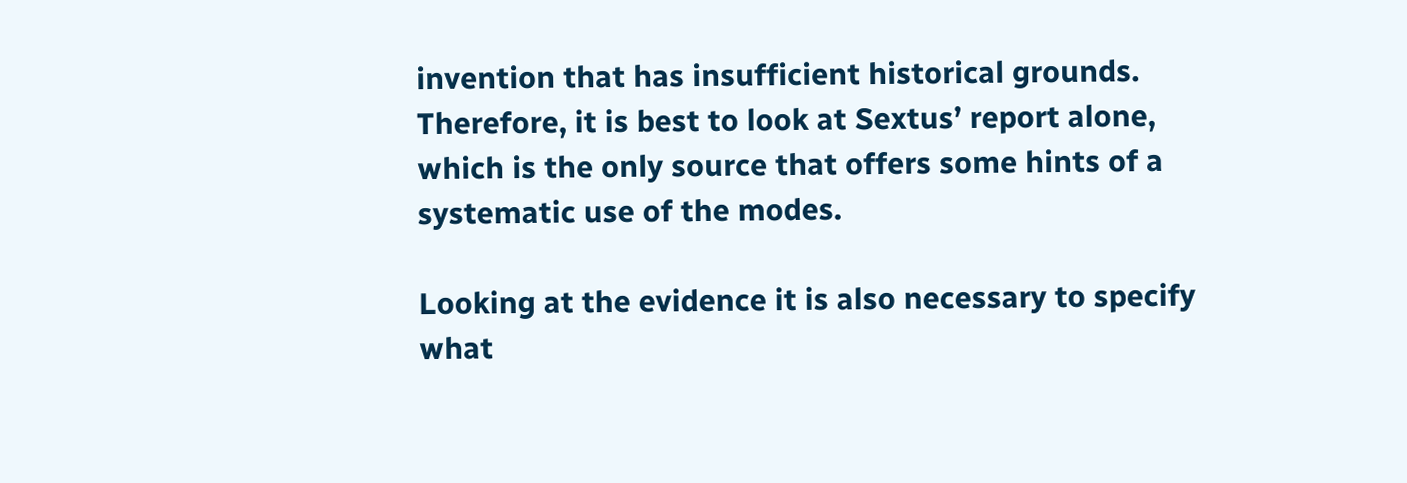invention that has insufficient historical grounds. Therefore, it is best to look at Sextus’ report alone, which is the only source that offers some hints of a systematic use of the modes.

Looking at the evidence it is also necessary to specify what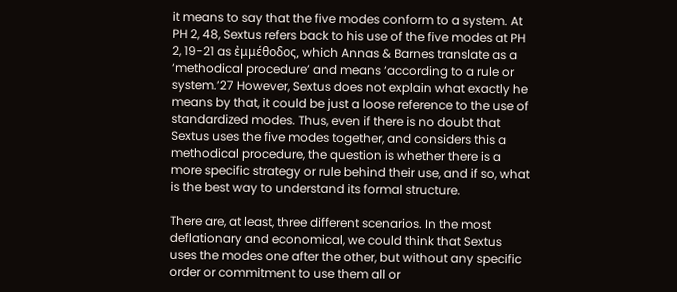it means to say that the five modes conform to a system. At PH 2, 48, Sextus refers back to his use of the five modes at PH 2, 19-21 as ἐμμέθοδος, which Annas & Barnes translate as a ‘methodical procedure’ and means ‘according to a rule or system.’27 However, Sextus does not explain what exactly he means by that, it could be just a loose reference to the use of standardized modes. Thus, even if there is no doubt that Sextus uses the five modes together, and considers this a methodical procedure, the question is whether there is a more specific strategy or rule behind their use, and if so, what is the best way to understand its formal structure.

There are, at least, three different scenarios. In the most deflationary and economical, we could think that Sextus uses the modes one after the other, but without any specific order or commitment to use them all or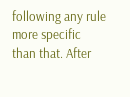following any rule more specific than that. After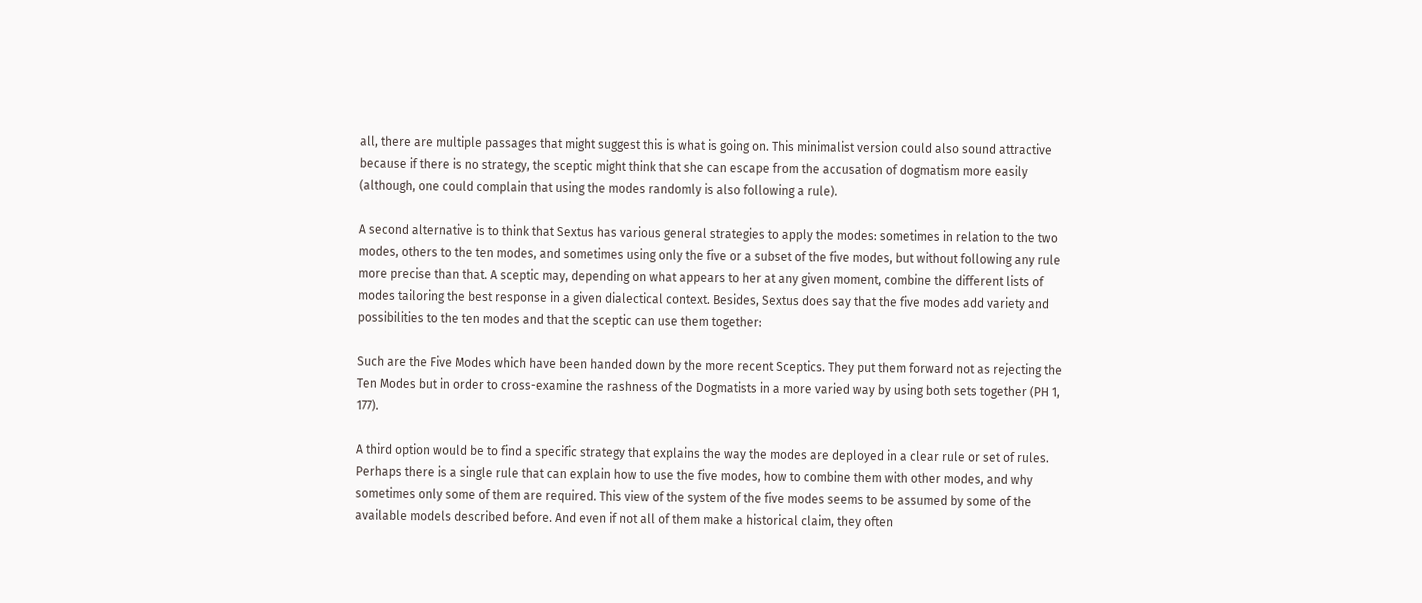all, there are multiple passages that might suggest this is what is going on. This minimalist version could also sound attractive because if there is no strategy, the sceptic might think that she can escape from the accusation of dogmatism more easily (although, one could complain that using the modes randomly is also following a rule).

A second alternative is to think that Sextus has various general strategies to apply the modes: sometimes in relation to the two modes, others to the ten modes, and sometimes using only the five or a subset of the five modes, but without following any rule more precise than that. A sceptic may, depending on what appears to her at any given moment, combine the different lists of modes tailoring the best response in a given dialectical context. Besides, Sextus does say that the five modes add variety and possibilities to the ten modes and that the sceptic can use them together:

Such are the Five Modes which have been handed down by the more recent Sceptics. They put them forward not as rejecting the Ten Modes but in order to cross-examine the rashness of the Dogmatists in a more varied way by using both sets together (PH 1, 177).

A third option would be to find a specific strategy that explains the way the modes are deployed in a clear rule or set of rules. Perhaps there is a single rule that can explain how to use the five modes, how to combine them with other modes, and why sometimes only some of them are required. This view of the system of the five modes seems to be assumed by some of the available models described before. And even if not all of them make a historical claim, they often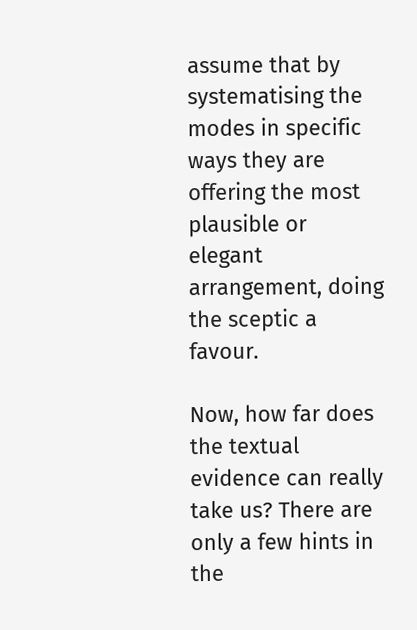assume that by systematising the modes in specific ways they are offering the most plausible or elegant arrangement, doing the sceptic a favour.

Now, how far does the textual evidence can really take us? There are only a few hints in the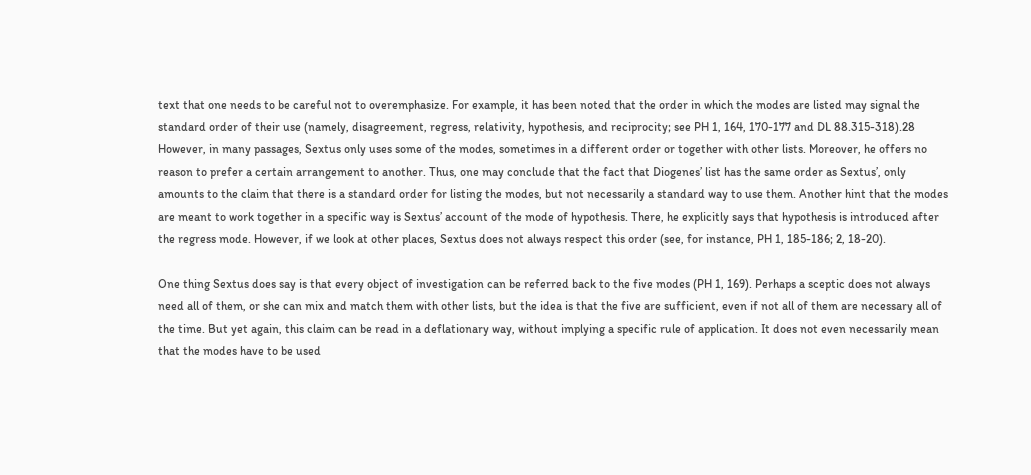text that one needs to be careful not to overemphasize. For example, it has been noted that the order in which the modes are listed may signal the standard order of their use (namely, disagreement, regress, relativity, hypothesis, and reciprocity; see PH 1, 164, 170-177 and DL 88.315-318).28 However, in many passages, Sextus only uses some of the modes, sometimes in a different order or together with other lists. Moreover, he offers no reason to prefer a certain arrangement to another. Thus, one may conclude that the fact that Diogenes’ list has the same order as Sextus’, only amounts to the claim that there is a standard order for listing the modes, but not necessarily a standard way to use them. Another hint that the modes are meant to work together in a specific way is Sextus’ account of the mode of hypothesis. There, he explicitly says that hypothesis is introduced after the regress mode. However, if we look at other places, Sextus does not always respect this order (see, for instance, PH 1, 185-186; 2, 18-20).

One thing Sextus does say is that every object of investigation can be referred back to the five modes (PH 1, 169). Perhaps a sceptic does not always need all of them, or she can mix and match them with other lists, but the idea is that the five are sufficient, even if not all of them are necessary all of the time. But yet again, this claim can be read in a deflationary way, without implying a specific rule of application. It does not even necessarily mean that the modes have to be used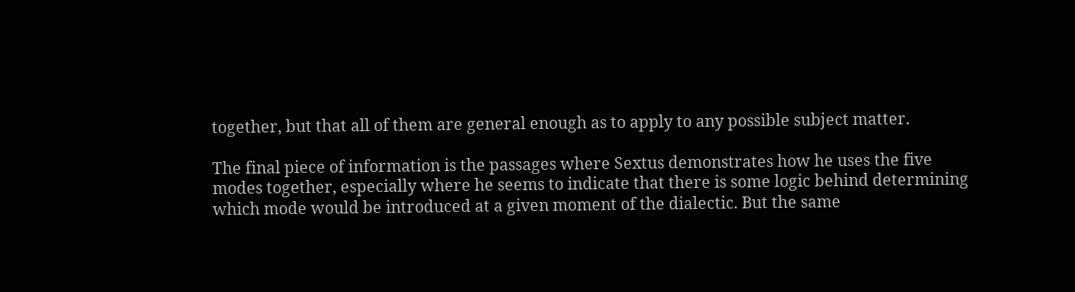together, but that all of them are general enough as to apply to any possible subject matter.

The final piece of information is the passages where Sextus demonstrates how he uses the five modes together, especially where he seems to indicate that there is some logic behind determining which mode would be introduced at a given moment of the dialectic. But the same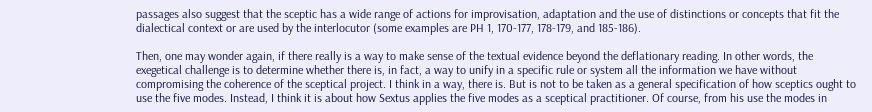passages also suggest that the sceptic has a wide range of actions for improvisation, adaptation and the use of distinctions or concepts that fit the dialectical context or are used by the interlocutor (some examples are PH 1, 170-177, 178-179, and 185-186).

Then, one may wonder again, if there really is a way to make sense of the textual evidence beyond the deflationary reading. In other words, the exegetical challenge is to determine whether there is, in fact, a way to unify in a specific rule or system all the information we have without compromising the coherence of the sceptical project. I think in a way, there is. But is not to be taken as a general specification of how sceptics ought to use the five modes. Instead, I think it is about how Sextus applies the five modes as a sceptical practitioner. Of course, from his use the modes in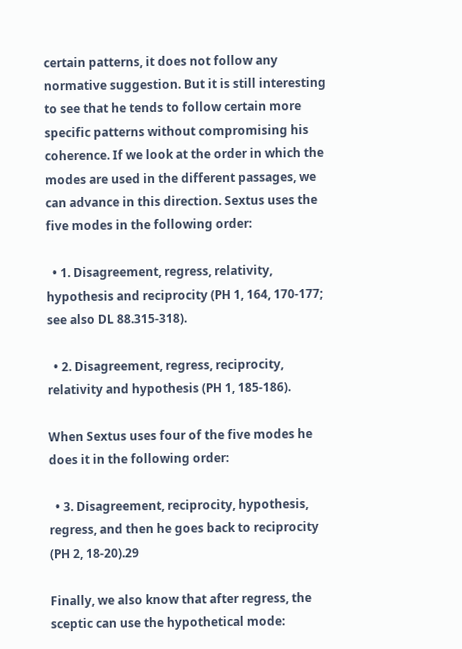certain patterns, it does not follow any normative suggestion. But it is still interesting to see that he tends to follow certain more specific patterns without compromising his coherence. If we look at the order in which the modes are used in the different passages, we can advance in this direction. Sextus uses the five modes in the following order:

  • 1. Disagreement, regress, relativity, hypothesis and reciprocity (PH 1, 164, 170-177; see also DL 88.315-318).

  • 2. Disagreement, regress, reciprocity, relativity and hypothesis (PH 1, 185-186).

When Sextus uses four of the five modes he does it in the following order:

  • 3. Disagreement, reciprocity, hypothesis, regress, and then he goes back to reciprocity (PH 2, 18-20).29

Finally, we also know that after regress, the sceptic can use the hypothetical mode: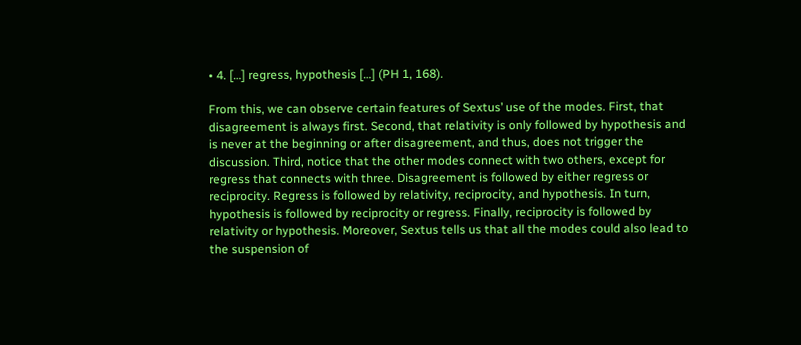• 4. […] regress, hypothesis […] (PH 1, 168).

From this, we can observe certain features of Sextus’ use of the modes. First, that disagreement is always first. Second, that relativity is only followed by hypothesis and is never at the beginning or after disagreement, and thus, does not trigger the discussion. Third, notice that the other modes connect with two others, except for regress that connects with three. Disagreement is followed by either regress or reciprocity. Regress is followed by relativity, reciprocity, and hypothesis. In turn, hypothesis is followed by reciprocity or regress. Finally, reciprocity is followed by relativity or hypothesis. Moreover, Sextus tells us that all the modes could also lead to the suspension of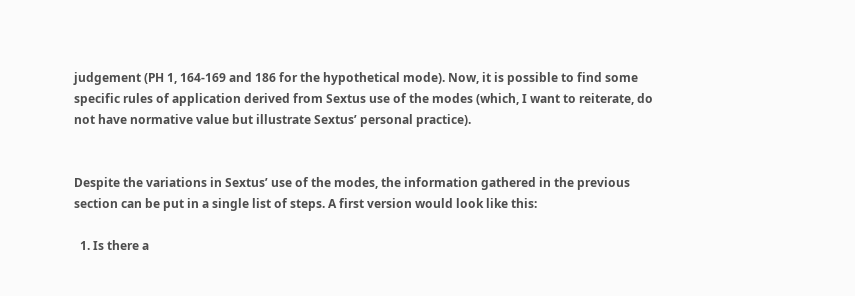judgement (PH 1, 164-169 and 186 for the hypothetical mode). Now, it is possible to find some specific rules of application derived from Sextus use of the modes (which, I want to reiterate, do not have normative value but illustrate Sextus’ personal practice).


Despite the variations in Sextus’ use of the modes, the information gathered in the previous section can be put in a single list of steps. A first version would look like this:

  1. Is there a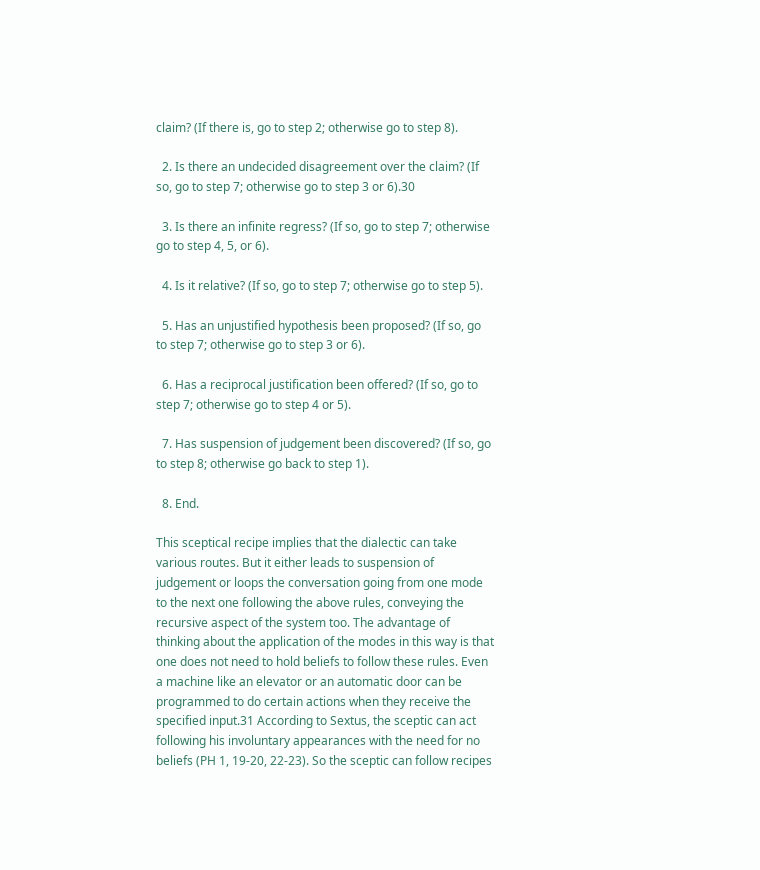claim? (If there is, go to step 2; otherwise go to step 8).

  2. Is there an undecided disagreement over the claim? (If so, go to step 7; otherwise go to step 3 or 6).30

  3. Is there an infinite regress? (If so, go to step 7; otherwise go to step 4, 5, or 6).

  4. Is it relative? (If so, go to step 7; otherwise go to step 5).

  5. Has an unjustified hypothesis been proposed? (If so, go to step 7; otherwise go to step 3 or 6).

  6. Has a reciprocal justification been offered? (If so, go to step 7; otherwise go to step 4 or 5).

  7. Has suspension of judgement been discovered? (If so, go to step 8; otherwise go back to step 1).

  8. End.

This sceptical recipe implies that the dialectic can take various routes. But it either leads to suspension of judgement or loops the conversation going from one mode to the next one following the above rules, conveying the recursive aspect of the system too. The advantage of thinking about the application of the modes in this way is that one does not need to hold beliefs to follow these rules. Even a machine like an elevator or an automatic door can be programmed to do certain actions when they receive the specified input.31 According to Sextus, the sceptic can act following his involuntary appearances with the need for no beliefs (PH 1, 19-20, 22-23). So the sceptic can follow recipes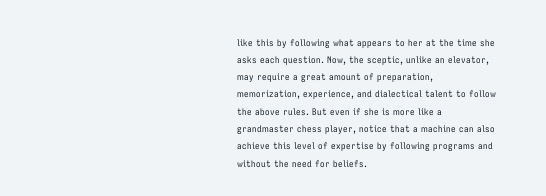like this by following what appears to her at the time she asks each question. Now, the sceptic, unlike an elevator, may require a great amount of preparation, memorization, experience, and dialectical talent to follow the above rules. But even if she is more like a grandmaster chess player, notice that a machine can also achieve this level of expertise by following programs and without the need for beliefs.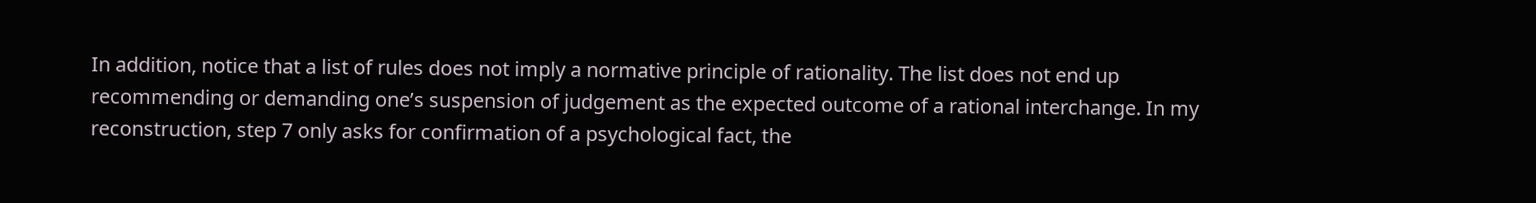In addition, notice that a list of rules does not imply a normative principle of rationality. The list does not end up recommending or demanding one’s suspension of judgement as the expected outcome of a rational interchange. In my reconstruction, step 7 only asks for confirmation of a psychological fact, the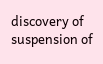discovery of suspension of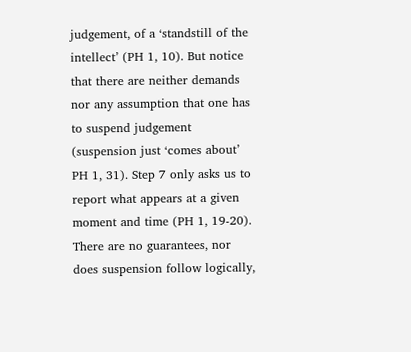judgement, of a ‘standstill of the intellect’ (PH 1, 10). But notice that there are neither demands nor any assumption that one has to suspend judgement (suspension just ‘comes about’ PH 1, 31). Step 7 only asks us to report what appears at a given moment and time (PH 1, 19-20). There are no guarantees, nor does suspension follow logically,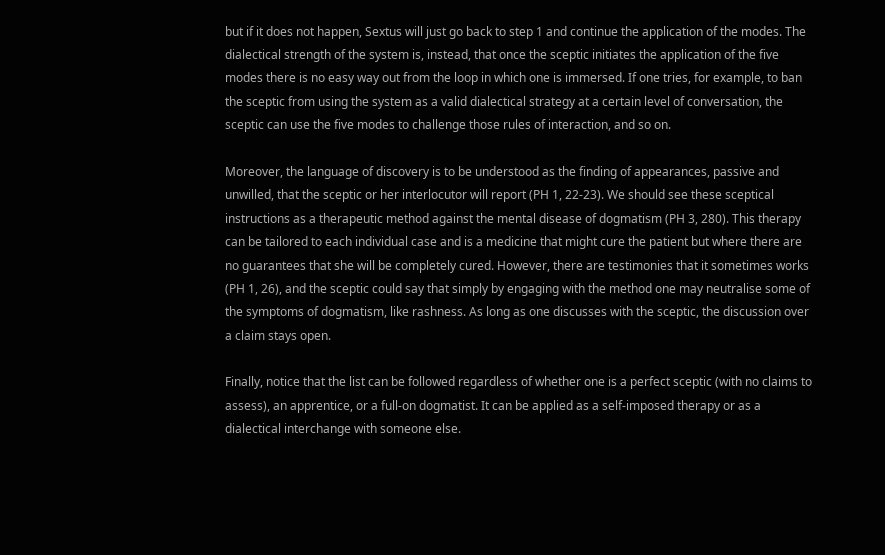but if it does not happen, Sextus will just go back to step 1 and continue the application of the modes. The dialectical strength of the system is, instead, that once the sceptic initiates the application of the five modes there is no easy way out from the loop in which one is immersed. If one tries, for example, to ban the sceptic from using the system as a valid dialectical strategy at a certain level of conversation, the sceptic can use the five modes to challenge those rules of interaction, and so on.

Moreover, the language of discovery is to be understood as the finding of appearances, passive and unwilled, that the sceptic or her interlocutor will report (PH 1, 22-23). We should see these sceptical instructions as a therapeutic method against the mental disease of dogmatism (PH 3, 280). This therapy can be tailored to each individual case and is a medicine that might cure the patient but where there are no guarantees that she will be completely cured. However, there are testimonies that it sometimes works (PH 1, 26), and the sceptic could say that simply by engaging with the method one may neutralise some of the symptoms of dogmatism, like rashness. As long as one discusses with the sceptic, the discussion over a claim stays open.

Finally, notice that the list can be followed regardless of whether one is a perfect sceptic (with no claims to assess), an apprentice, or a full-on dogmatist. It can be applied as a self-imposed therapy or as a dialectical interchange with someone else.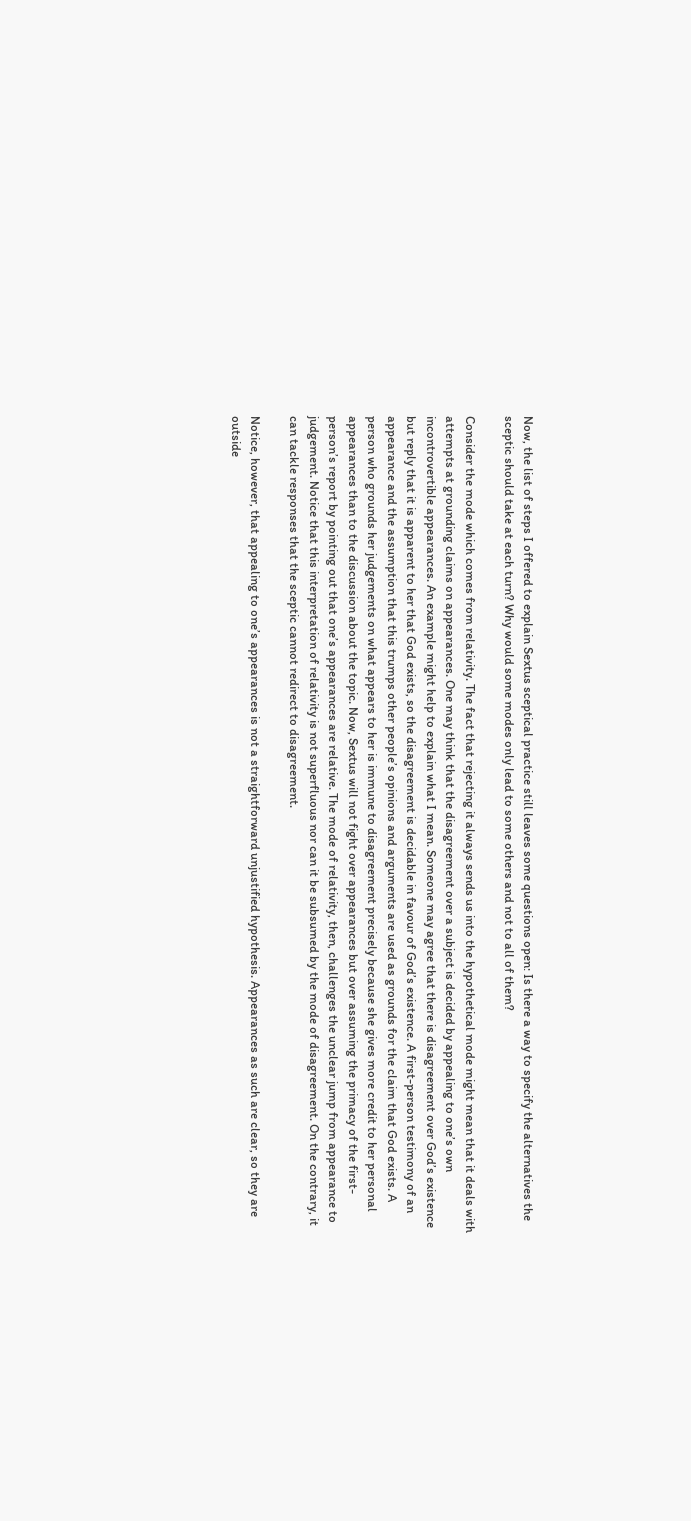Now, the list of steps I offered to explain Sextus sceptical practice still leaves some questions open: Is there a way to specify the alternatives the sceptic should take at each turn? Why would some modes only lead to some others and not to all of them?

Consider the mode which comes from relativity. The fact that rejecting it always sends us into the hypothetical mode might mean that it deals with attempts at grounding claims on appearances. One may think that the disagreement over a subject is decided by appealing to one’s own incontrovertible appearances. An example might help to explain what I mean. Someone may agree that there is disagreement over God’s existence but reply that it is apparent to her that God exists, so the disagreement is decidable in favour of God’s existence. A first-person testimony of an appearance and the assumption that this trumps other people’s opinions and arguments are used as grounds for the claim that God exists. A person who grounds her judgements on what appears to her is immune to disagreement precisely because she gives more credit to her personal appearances than to the discussion about the topic. Now, Sextus will not fight over appearances but over assuming the primacy of the first-person’s report by pointing out that one’s appearances are relative. The mode of relativity, then, challenges the unclear jump from appearance to judgement. Notice that this interpretation of relativity is not superfluous nor can it be subsumed by the mode of disagreement. On the contrary, it can tackle responses that the sceptic cannot redirect to disagreement.

Notice, however, that appealing to one’s appearances is not a straightforward unjustified hypothesis. Appearances as such are clear, so they are outside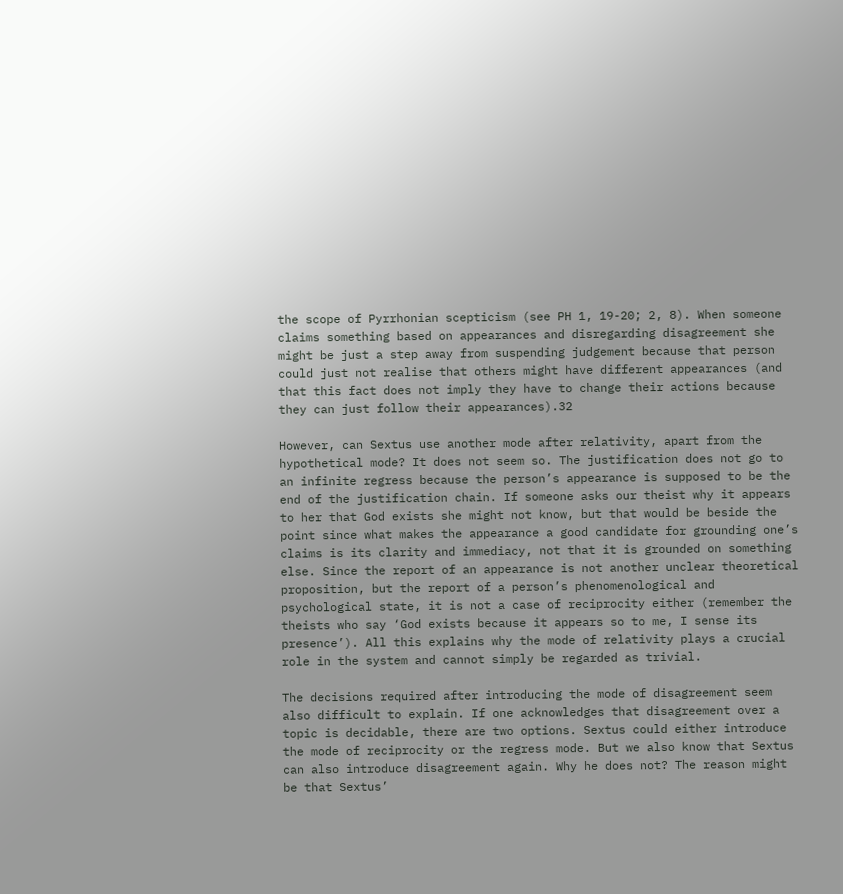the scope of Pyrrhonian scepticism (see PH 1, 19-20; 2, 8). When someone claims something based on appearances and disregarding disagreement she might be just a step away from suspending judgement because that person could just not realise that others might have different appearances (and that this fact does not imply they have to change their actions because they can just follow their appearances).32

However, can Sextus use another mode after relativity, apart from the hypothetical mode? It does not seem so. The justification does not go to an infinite regress because the person’s appearance is supposed to be the end of the justification chain. If someone asks our theist why it appears to her that God exists she might not know, but that would be beside the point since what makes the appearance a good candidate for grounding one’s claims is its clarity and immediacy, not that it is grounded on something else. Since the report of an appearance is not another unclear theoretical proposition, but the report of a person’s phenomenological and psychological state, it is not a case of reciprocity either (remember the theists who say ‘God exists because it appears so to me, I sense its presence’). All this explains why the mode of relativity plays a crucial role in the system and cannot simply be regarded as trivial.

The decisions required after introducing the mode of disagreement seem also difficult to explain. If one acknowledges that disagreement over a topic is decidable, there are two options. Sextus could either introduce the mode of reciprocity or the regress mode. But we also know that Sextus can also introduce disagreement again. Why he does not? The reason might be that Sextus’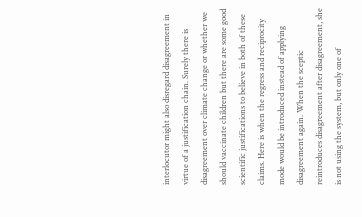interlocutor might also disregard disagreement in virtue of a justification chain. Surely there is disagreement over climate change or whether we should vaccinate children but there are some good scientific justifications to believe in both of these claims. Here is when the regress and reciprocity mode would be introduced instead of applying disagreement again. When the sceptic reintroduces disagreement after disagreement, she is not using the system, but only one of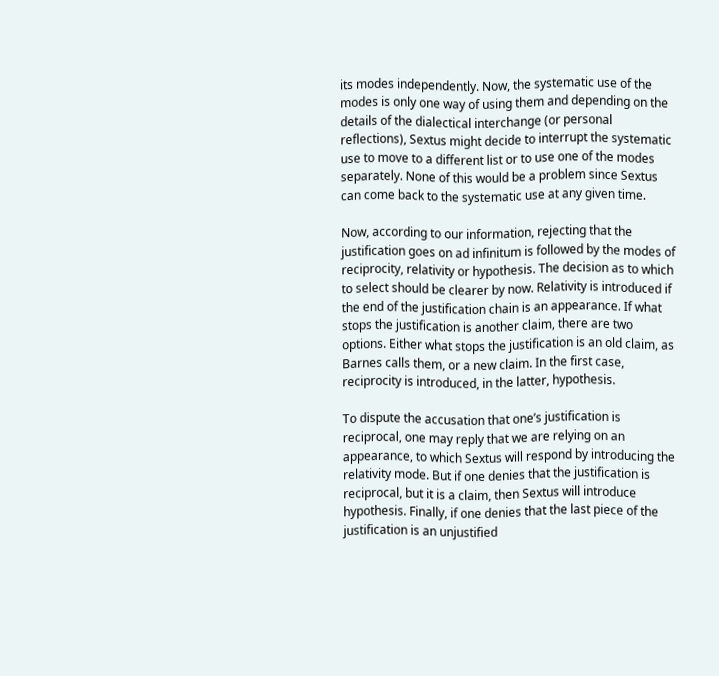its modes independently. Now, the systematic use of the modes is only one way of using them and depending on the details of the dialectical interchange (or personal reflections), Sextus might decide to interrupt the systematic use to move to a different list or to use one of the modes separately. None of this would be a problem since Sextus can come back to the systematic use at any given time.

Now, according to our information, rejecting that the justification goes on ad infinitum is followed by the modes of reciprocity, relativity or hypothesis. The decision as to which to select should be clearer by now. Relativity is introduced if the end of the justification chain is an appearance. If what stops the justification is another claim, there are two options. Either what stops the justification is an old claim, as Barnes calls them, or a new claim. In the first case, reciprocity is introduced, in the latter, hypothesis.

To dispute the accusation that one’s justification is reciprocal, one may reply that we are relying on an appearance, to which Sextus will respond by introducing the relativity mode. But if one denies that the justification is reciprocal, but it is a claim, then Sextus will introduce hypothesis. Finally, if one denies that the last piece of the justification is an unjustified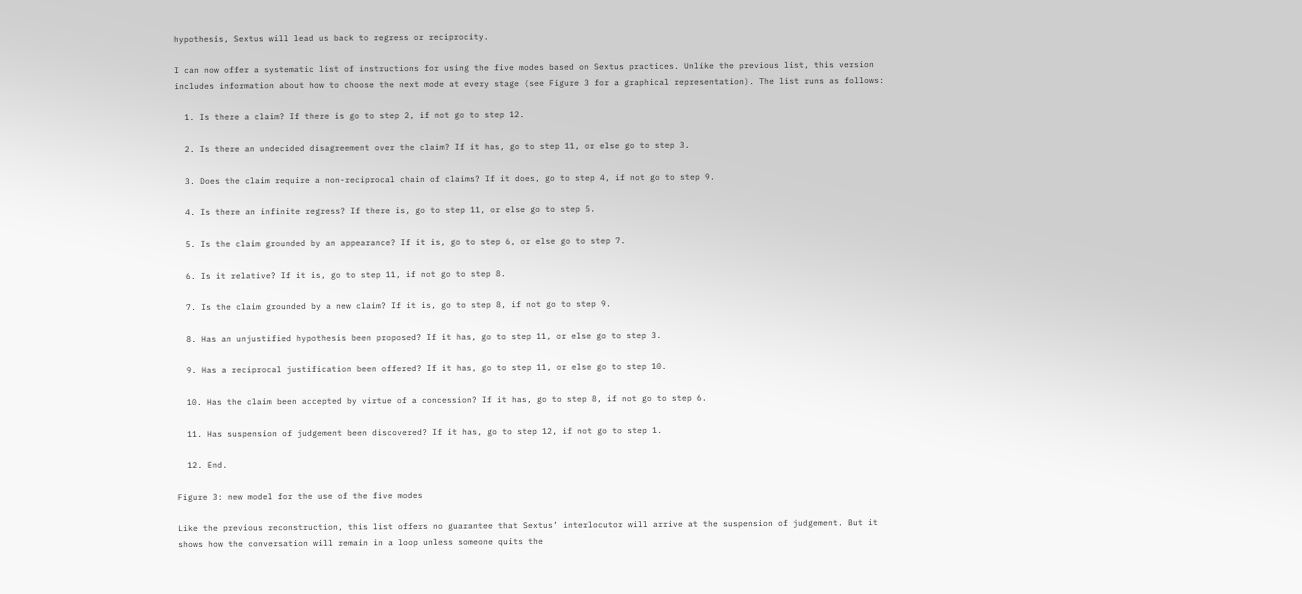hypothesis, Sextus will lead us back to regress or reciprocity.

I can now offer a systematic list of instructions for using the five modes based on Sextus practices. Unlike the previous list, this version includes information about how to choose the next mode at every stage (see Figure 3 for a graphical representation). The list runs as follows:

  1. Is there a claim? If there is go to step 2, if not go to step 12.

  2. Is there an undecided disagreement over the claim? If it has, go to step 11, or else go to step 3.

  3. Does the claim require a non-reciprocal chain of claims? If it does, go to step 4, if not go to step 9.

  4. Is there an infinite regress? If there is, go to step 11, or else go to step 5.

  5. Is the claim grounded by an appearance? If it is, go to step 6, or else go to step 7.

  6. Is it relative? If it is, go to step 11, if not go to step 8.

  7. Is the claim grounded by a new claim? If it is, go to step 8, if not go to step 9.

  8. Has an unjustified hypothesis been proposed? If it has, go to step 11, or else go to step 3.

  9. Has a reciprocal justification been offered? If it has, go to step 11, or else go to step 10.

  10. Has the claim been accepted by virtue of a concession? If it has, go to step 8, if not go to step 6.

  11. Has suspension of judgement been discovered? If it has, go to step 12, if not go to step 1.

  12. End.

Figure 3: new model for the use of the five modes

Like the previous reconstruction, this list offers no guarantee that Sextus’ interlocutor will arrive at the suspension of judgement. But it shows how the conversation will remain in a loop unless someone quits the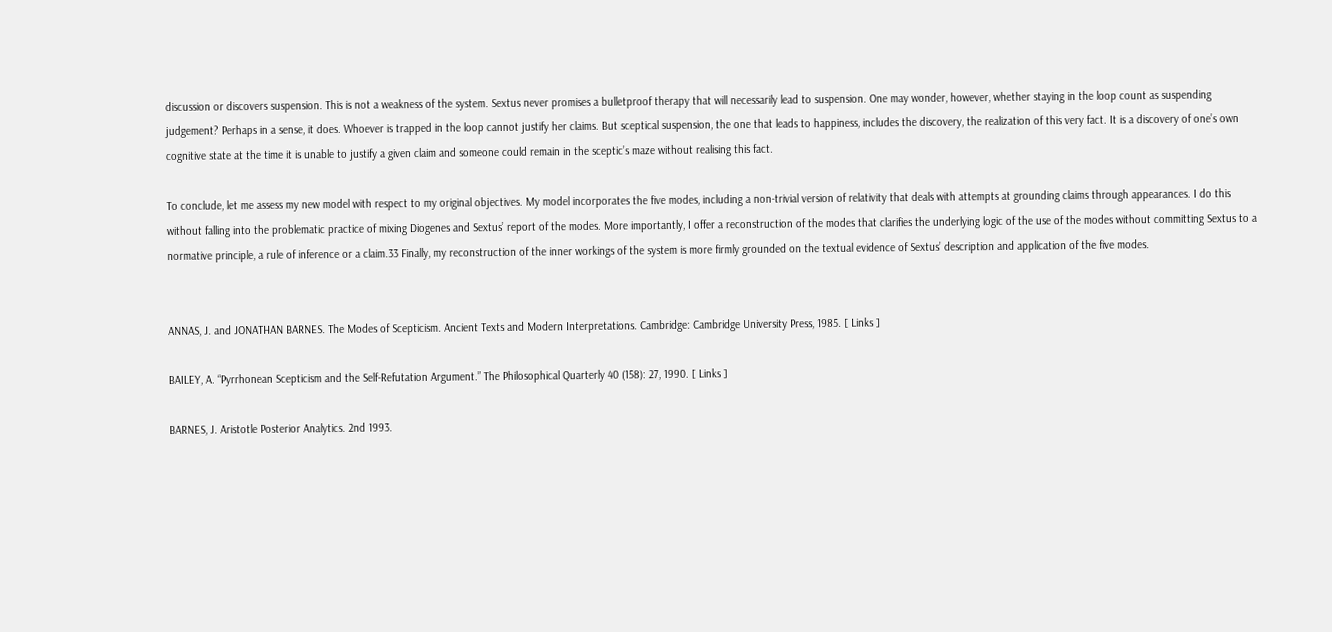discussion or discovers suspension. This is not a weakness of the system. Sextus never promises a bulletproof therapy that will necessarily lead to suspension. One may wonder, however, whether staying in the loop count as suspending judgement? Perhaps in a sense, it does. Whoever is trapped in the loop cannot justify her claims. But sceptical suspension, the one that leads to happiness, includes the discovery, the realization of this very fact. It is a discovery of one’s own cognitive state at the time it is unable to justify a given claim and someone could remain in the sceptic’s maze without realising this fact.

To conclude, let me assess my new model with respect to my original objectives. My model incorporates the five modes, including a non-trivial version of relativity that deals with attempts at grounding claims through appearances. I do this without falling into the problematic practice of mixing Diogenes and Sextus’ report of the modes. More importantly, I offer a reconstruction of the modes that clarifies the underlying logic of the use of the modes without committing Sextus to a normative principle, a rule of inference or a claim.33 Finally, my reconstruction of the inner workings of the system is more firmly grounded on the textual evidence of Sextus’ description and application of the five modes.


ANNAS, J. and JONATHAN BARNES. The Modes of Scepticism. Ancient Texts and Modern Interpretations. Cambridge: Cambridge University Press, 1985. [ Links ]

BAILEY, A. “Pyrrhonean Scepticism and the Self-Refutation Argument.” The Philosophical Quarterly 40 (158): 27, 1990. [ Links ]

BARNES, J. Aristotle Posterior Analytics. 2nd 1993.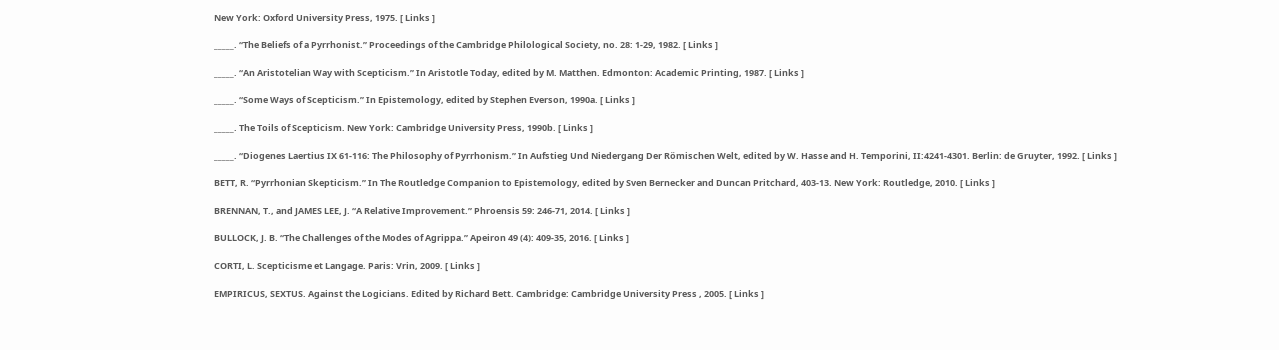New York: Oxford University Press, 1975. [ Links ]

_____. “The Beliefs of a Pyrrhonist.” Proceedings of the Cambridge Philological Society, no. 28: 1-29, 1982. [ Links ]

_____. “An Aristotelian Way with Scepticism.” In Aristotle Today, edited by M. Matthen. Edmonton: Academic Printing, 1987. [ Links ]

_____. “Some Ways of Scepticism.” In Epistemology, edited by Stephen Everson, 1990a. [ Links ]

_____. The Toils of Scepticism. New York: Cambridge University Press, 1990b. [ Links ]

_____. “Diogenes Laertius IX 61-116: The Philosophy of Pyrrhonism.” In Aufstieg Und Niedergang Der Römischen Welt, edited by W. Hasse and H. Temporini, II:4241-4301. Berlin: de Gruyter, 1992. [ Links ]

BETT, R. “Pyrrhonian Skepticism.” In The Routledge Companion to Epistemology, edited by Sven Bernecker and Duncan Pritchard, 403-13. New York: Routledge, 2010. [ Links ]

BRENNAN, T., and JAMES LEE, J. “A Relative Improvement.” Phroensis 59: 246-71, 2014. [ Links ]

BULLOCK, J. B. “The Challenges of the Modes of Agrippa.” Apeiron 49 (4): 409-35, 2016. [ Links ]

CORTI, L. Scepticisme et Langage. Paris: Vrin, 2009. [ Links ]

EMPIRICUS, SEXTUS. Against the Logicians. Edited by Richard Bett. Cambridge: Cambridge University Press , 2005. [ Links ]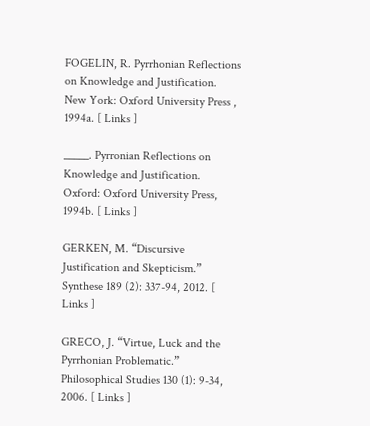FOGELIN, R. Pyrrhonian Reflections on Knowledge and Justification. New York: Oxford University Press , 1994a. [ Links ]

_____. Pyrronian Reflections on Knowledge and Justification. Oxford: Oxford University Press, 1994b. [ Links ]

GERKEN, M. “Discursive Justification and Skepticism.” Synthese 189 (2): 337-94, 2012. [ Links ]

GRECO, J. “Virtue, Luck and the Pyrrhonian Problematic.” Philosophical Studies 130 (1): 9-34, 2006. [ Links ]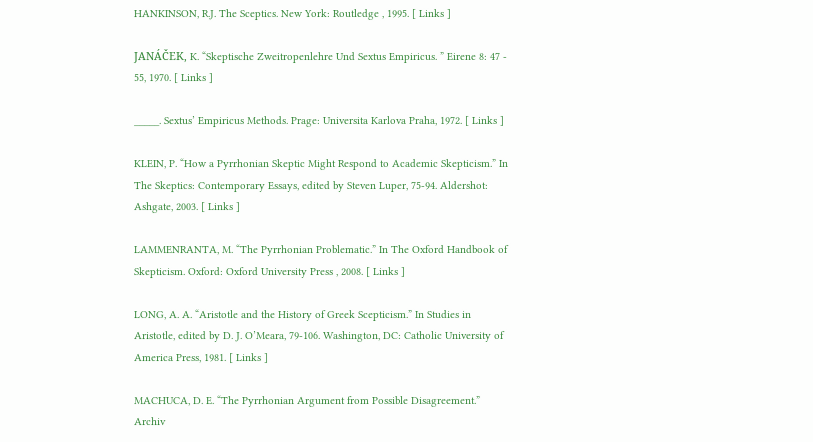HANKINSON, R.J. The Sceptics. New York: Routledge , 1995. [ Links ]

JANÁČEK, K. “Skeptische Zweitropenlehre Und Sextus Empiricus. ” Eirene 8: 47 - 55, 1970. [ Links ]

_____. Sextus’ Empiricus Methods. Prage: Universita Karlova Praha, 1972. [ Links ]

KLEIN, P. “How a Pyrrhonian Skeptic Might Respond to Academic Skepticism.” In The Skeptics: Contemporary Essays, edited by Steven Luper, 75-94. Aldershot: Ashgate, 2003. [ Links ]

LAMMENRANTA, M. “The Pyrrhonian Problematic.” In The Oxford Handbook of Skepticism. Oxford: Oxford University Press , 2008. [ Links ]

LONG, A. A. “Aristotle and the History of Greek Scepticism.” In Studies in Aristotle, edited by D. J. O’Meara, 79-106. Washington, DC: Catholic University of America Press, 1981. [ Links ]

MACHUCA, D. E. “The Pyrrhonian Argument from Possible Disagreement.” Archiv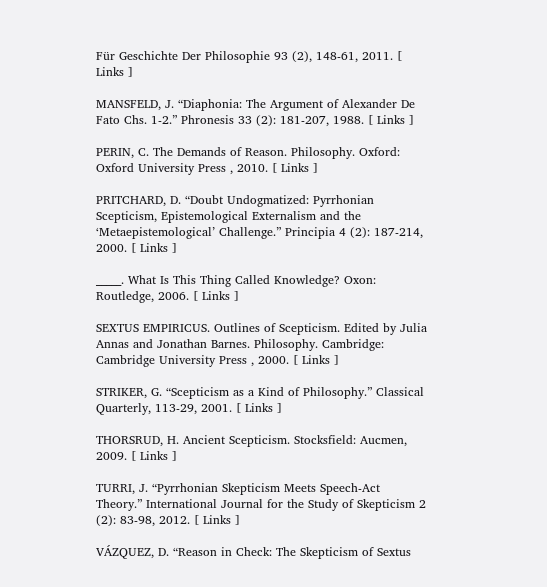Für Geschichte Der Philosophie 93 (2), 148-61, 2011. [ Links ]

MANSFELD, J. “Diaphonia: The Argument of Alexander De Fato Chs. 1-2.” Phronesis 33 (2): 181-207, 1988. [ Links ]

PERIN, C. The Demands of Reason. Philosophy. Oxford: Oxford University Press , 2010. [ Links ]

PRITCHARD, D. “Doubt Undogmatized: Pyrrhonian Scepticism, Epistemological Externalism and the ‘Metaepistemological’ Challenge.” Principia 4 (2): 187-214, 2000. [ Links ]

_____. What Is This Thing Called Knowledge? Oxon: Routledge, 2006. [ Links ]

SEXTUS EMPIRICUS. Outlines of Scepticism. Edited by Julia Annas and Jonathan Barnes. Philosophy. Cambridge: Cambridge University Press , 2000. [ Links ]

STRIKER, G. “Scepticism as a Kind of Philosophy.” Classical Quarterly, 113-29, 2001. [ Links ]

THORSRUD, H. Ancient Scepticism. Stocksfield: Aucmen, 2009. [ Links ]

TURRI, J. “Pyrrhonian Skepticism Meets Speech-Act Theory.” International Journal for the Study of Skepticism 2 (2): 83-98, 2012. [ Links ]

VÁZQUEZ, D. “Reason in Check: The Skepticism of Sextus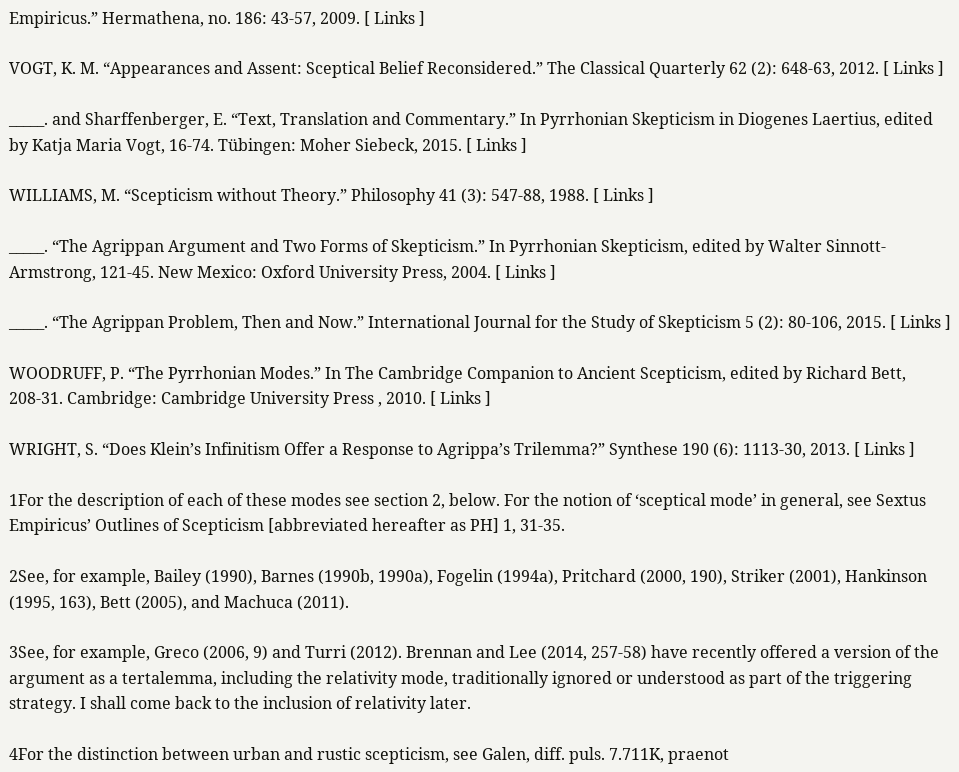Empiricus.” Hermathena, no. 186: 43-57, 2009. [ Links ]

VOGT, K. M. “Appearances and Assent: Sceptical Belief Reconsidered.” The Classical Quarterly 62 (2): 648-63, 2012. [ Links ]

_____. and Sharffenberger, E. “Text, Translation and Commentary.” In Pyrrhonian Skepticism in Diogenes Laertius, edited by Katja Maria Vogt, 16-74. Tübingen: Moher Siebeck, 2015. [ Links ]

WILLIAMS, M. “Scepticism without Theory.” Philosophy 41 (3): 547-88, 1988. [ Links ]

_____. “The Agrippan Argument and Two Forms of Skepticism.” In Pyrrhonian Skepticism, edited by Walter Sinnott-Armstrong, 121-45. New Mexico: Oxford University Press, 2004. [ Links ]

_____. “The Agrippan Problem, Then and Now.” International Journal for the Study of Skepticism 5 (2): 80-106, 2015. [ Links ]

WOODRUFF, P. “The Pyrrhonian Modes.” In The Cambridge Companion to Ancient Scepticism, edited by Richard Bett, 208-31. Cambridge: Cambridge University Press , 2010. [ Links ]

WRIGHT, S. “Does Klein’s Infinitism Offer a Response to Agrippa’s Trilemma?” Synthese 190 (6): 1113-30, 2013. [ Links ]

1For the description of each of these modes see section 2, below. For the notion of ‘sceptical mode’ in general, see Sextus Empiricus’ Outlines of Scepticism [abbreviated hereafter as PH] 1, 31-35.

2See, for example, Bailey (1990), Barnes (1990b, 1990a), Fogelin (1994a), Pritchard (2000, 190), Striker (2001), Hankinson (1995, 163), Bett (2005), and Machuca (2011).

3See, for example, Greco (2006, 9) and Turri (2012). Brennan and Lee (2014, 257-58) have recently offered a version of the argument as a tertalemma, including the relativity mode, traditionally ignored or understood as part of the triggering strategy. I shall come back to the inclusion of relativity later.

4For the distinction between urban and rustic scepticism, see Galen, diff. puls. 7.711K, praenot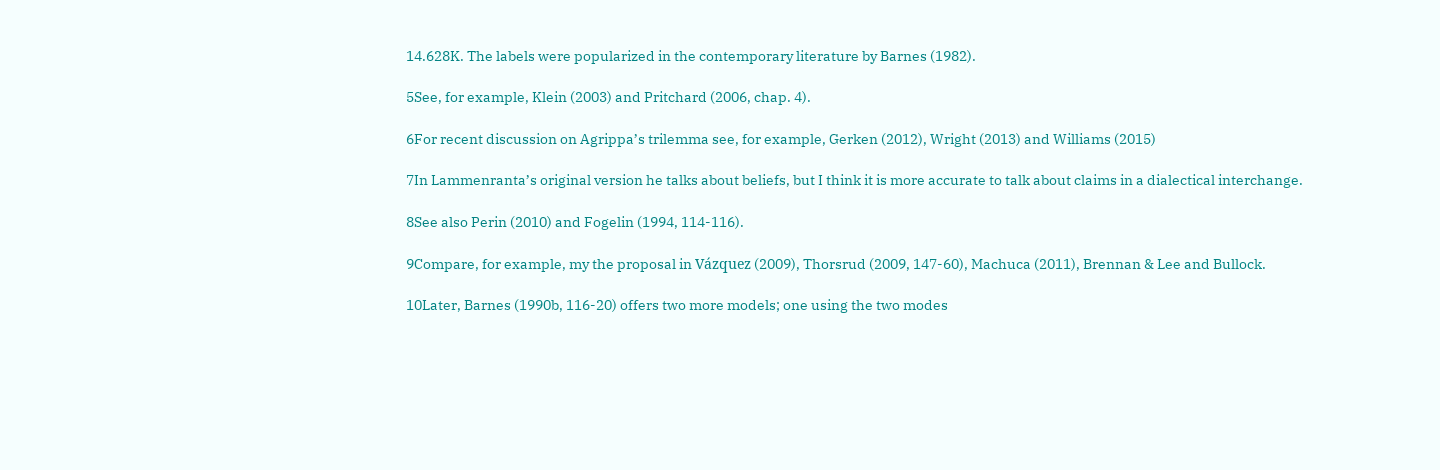14.628K. The labels were popularized in the contemporary literature by Barnes (1982).

5See, for example, Klein (2003) and Pritchard (2006, chap. 4).

6For recent discussion on Agrippa’s trilemma see, for example, Gerken (2012), Wright (2013) and Williams (2015)

7In Lammenranta’s original version he talks about beliefs, but I think it is more accurate to talk about claims in a dialectical interchange.

8See also Perin (2010) and Fogelin (1994, 114-116).

9Compare, for example, my the proposal in Vázquez (2009), Thorsrud (2009, 147-60), Machuca (2011), Brennan & Lee and Bullock.

10Later, Barnes (1990b, 116-20) offers two more models; one using the two modes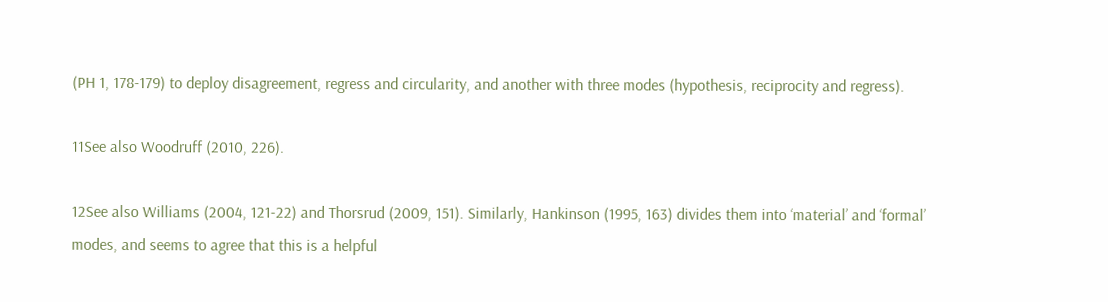(PH 1, 178-179) to deploy disagreement, regress and circularity, and another with three modes (hypothesis, reciprocity and regress).

11See also Woodruff (2010, 226).

12See also Williams (2004, 121-22) and Thorsrud (2009, 151). Similarly, Hankinson (1995, 163) divides them into ‘material’ and ‘formal’ modes, and seems to agree that this is a helpful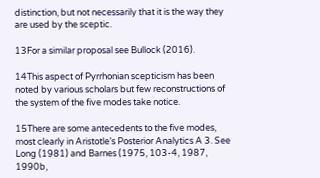distinction, but not necessarily that it is the way they are used by the sceptic.

13For a similar proposal see Bullock (2016).

14This aspect of Pyrrhonian scepticism has been noted by various scholars but few reconstructions of the system of the five modes take notice.

15There are some antecedents to the five modes, most clearly in Aristotle’s Posterior Analytics A 3. See Long (1981) and Barnes (1975, 103-4, 1987, 1990b,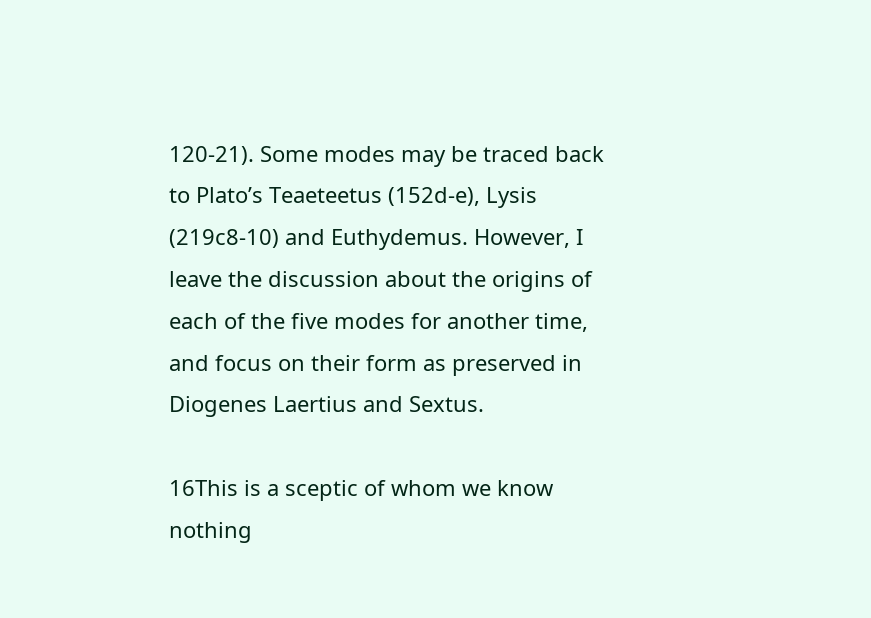120-21). Some modes may be traced back to Plato’s Teaeteetus (152d-e), Lysis (219c8-10) and Euthydemus. However, I leave the discussion about the origins of each of the five modes for another time, and focus on their form as preserved in Diogenes Laertius and Sextus.

16This is a sceptic of whom we know nothing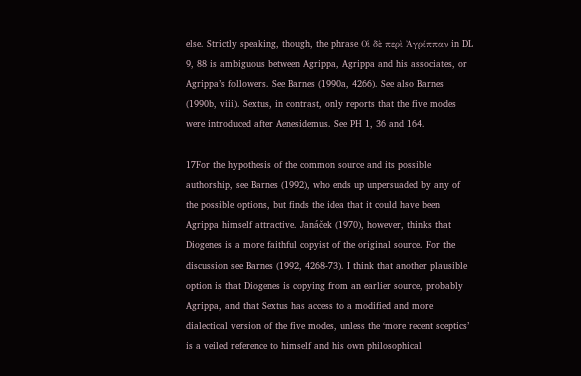else. Strictly speaking, though, the phrase Οἱ δὲ περὶ Ἀγρίππαν in DL 9, 88 is ambiguous between Agrippa, Agrippa and his associates, or Agrippa’s followers. See Barnes (1990a, 4266). See also Barnes (1990b, viii). Sextus, in contrast, only reports that the five modes were introduced after Aenesidemus. See PH 1, 36 and 164.

17For the hypothesis of the common source and its possible authorship, see Barnes (1992), who ends up unpersuaded by any of the possible options, but finds the idea that it could have been Agrippa himself attractive. Janáček (1970), however, thinks that Diogenes is a more faithful copyist of the original source. For the discussion see Barnes (1992, 4268-73). I think that another plausible option is that Diogenes is copying from an earlier source, probably Agrippa, and that Sextus has access to a modified and more dialectical version of the five modes, unless the ‘more recent sceptics’ is a veiled reference to himself and his own philosophical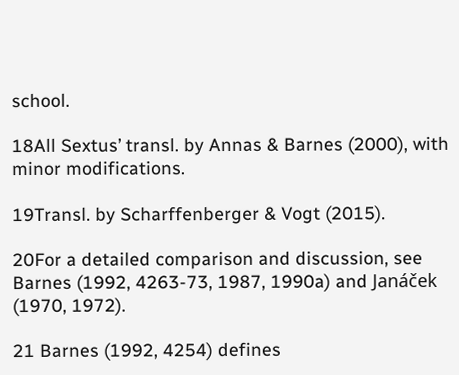school.

18All Sextus’ transl. by Annas & Barnes (2000), with minor modifications.

19Transl. by Scharffenberger & Vogt (2015).

20For a detailed comparison and discussion, see Barnes (1992, 4263-73, 1987, 1990a) and Janáček (1970, 1972).

21 Barnes (1992, 4254) defines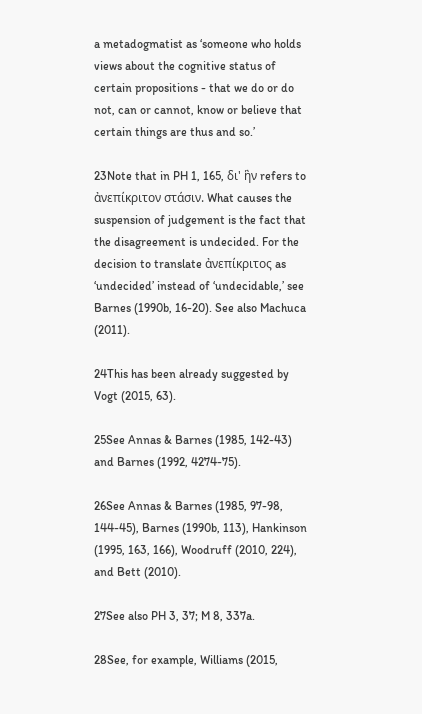a metadogmatist as ‘someone who holds views about the cognitive status of certain propositions - that we do or do not, can or cannot, know or believe that certain things are thus and so.’

23Note that in PH 1, 165, δι' ἣν refers to ἀνεπίκριτον στάσιν. What causes the suspension of judgement is the fact that the disagreement is undecided. For the decision to translate ἀνεπίκριτος as ‘undecided’ instead of ‘undecidable,’ see Barnes (1990b, 16-20). See also Machuca (2011).

24This has been already suggested by Vogt (2015, 63).

25See Annas & Barnes (1985, 142-43) and Barnes (1992, 4274-75).

26See Annas & Barnes (1985, 97-98, 144-45), Barnes (1990b, 113), Hankinson (1995, 163, 166), Woodruff (2010, 224), and Bett (2010).

27See also PH 3, 37; M 8, 337a.

28See, for example, Williams (2015,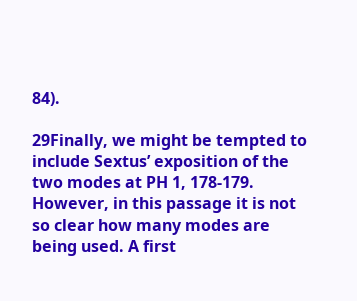84).

29Finally, we might be tempted to include Sextus’ exposition of the two modes at PH 1, 178-179. However, in this passage it is not so clear how many modes are being used. A first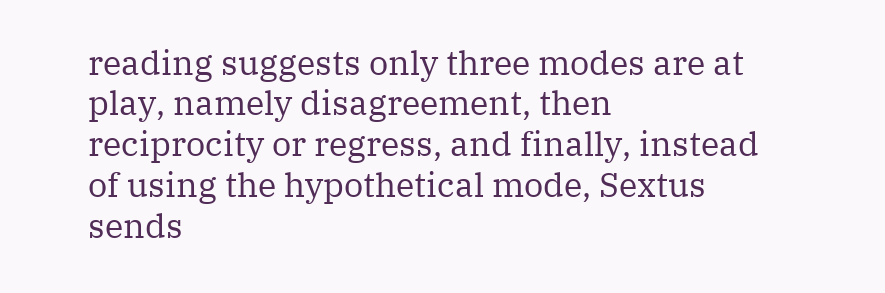reading suggests only three modes are at play, namely disagreement, then reciprocity or regress, and finally, instead of using the hypothetical mode, Sextus sends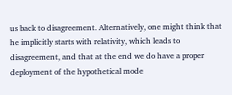us back to disagreement. Alternatively, one might think that he implicitly starts with relativity, which leads to disagreement, and that at the end we do have a proper deployment of the hypothetical mode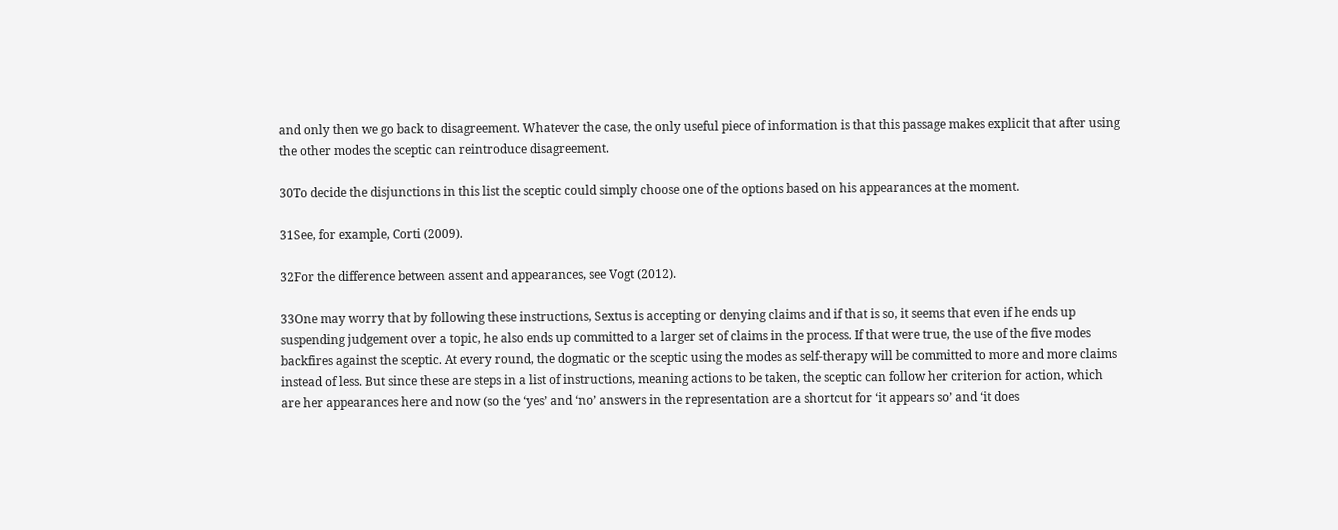and only then we go back to disagreement. Whatever the case, the only useful piece of information is that this passage makes explicit that after using the other modes the sceptic can reintroduce disagreement.

30To decide the disjunctions in this list the sceptic could simply choose one of the options based on his appearances at the moment.

31See, for example, Corti (2009).

32For the difference between assent and appearances, see Vogt (2012).

33One may worry that by following these instructions, Sextus is accepting or denying claims and if that is so, it seems that even if he ends up suspending judgement over a topic, he also ends up committed to a larger set of claims in the process. If that were true, the use of the five modes backfires against the sceptic. At every round, the dogmatic or the sceptic using the modes as self-therapy will be committed to more and more claims instead of less. But since these are steps in a list of instructions, meaning actions to be taken, the sceptic can follow her criterion for action, which are her appearances here and now (so the ‘yes’ and ‘no’ answers in the representation are a shortcut for ‘it appears so’ and ‘it does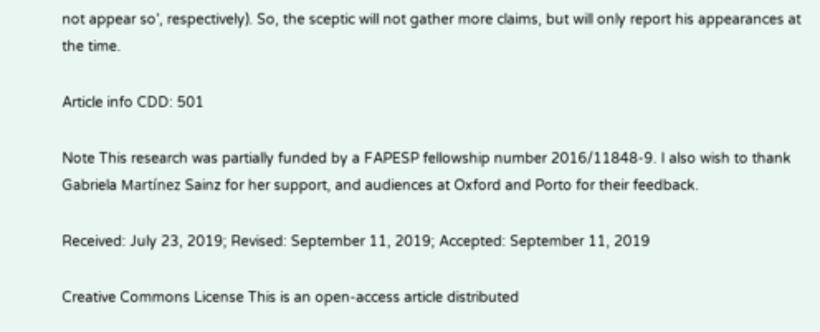not appear so’, respectively). So, the sceptic will not gather more claims, but will only report his appearances at the time.

Article info CDD: 501

Note This research was partially funded by a FAPESP fellowship number 2016/11848-9. I also wish to thank Gabriela Martínez Sainz for her support, and audiences at Oxford and Porto for their feedback.

Received: July 23, 2019; Revised: September 11, 2019; Accepted: September 11, 2019

Creative Commons License This is an open-access article distributed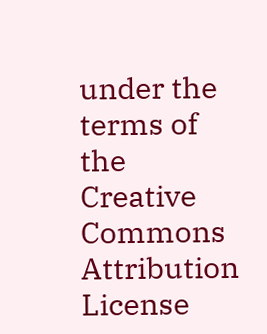under the terms of the Creative Commons Attribution License